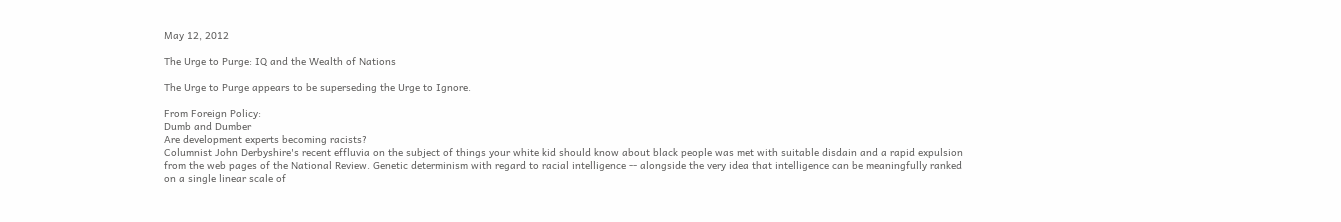May 12, 2012

The Urge to Purge: IQ and the Wealth of Nations

The Urge to Purge appears to be superseding the Urge to Ignore.

From Foreign Policy:
Dumb and Dumber
Are development experts becoming racists?
Columnist John Derbyshire's recent effluvia on the subject of things your white kid should know about black people was met with suitable disdain and a rapid expulsion from the web pages of the National Review. Genetic determinism with regard to racial intelligence -- alongside the very idea that intelligence can be meaningfully ranked on a single linear scale of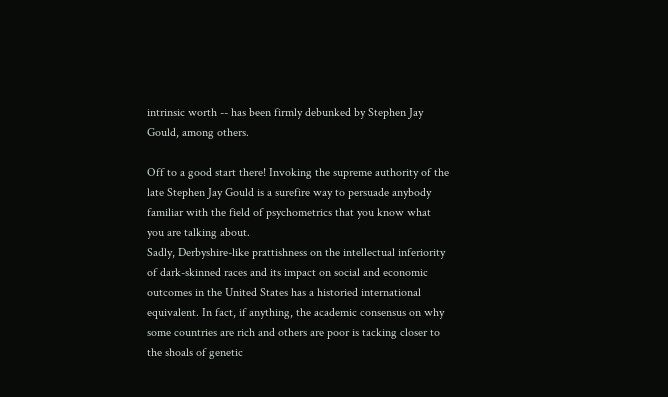intrinsic worth -- has been firmly debunked by Stephen Jay Gould, among others.

Off to a good start there! Invoking the supreme authority of the late Stephen Jay Gould is a surefire way to persuade anybody familiar with the field of psychometrics that you know what you are talking about.
Sadly, Derbyshire-like prattishness on the intellectual inferiority of dark-skinned races and its impact on social and economic outcomes in the United States has a historied international equivalent. In fact, if anything, the academic consensus on why some countries are rich and others are poor is tacking closer to the shoals of genetic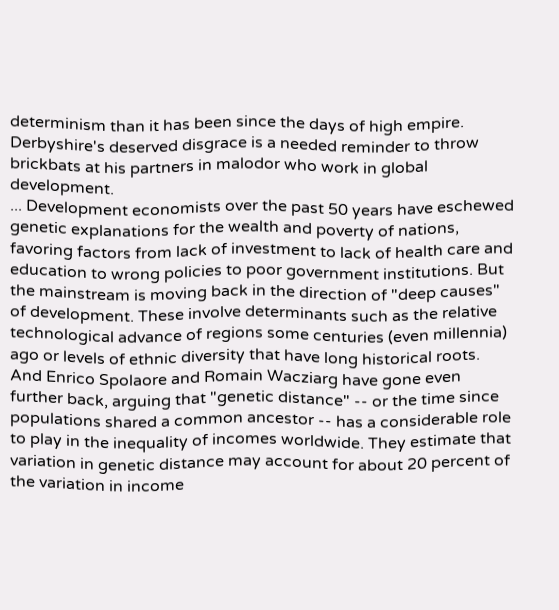determinism than it has been since the days of high empire. Derbyshire's deserved disgrace is a needed reminder to throw brickbats at his partners in malodor who work in global development.
... Development economists over the past 50 years have eschewed genetic explanations for the wealth and poverty of nations, favoring factors from lack of investment to lack of health care and education to wrong policies to poor government institutions. But the mainstream is moving back in the direction of "deep causes" of development. These involve determinants such as the relative technological advance of regions some centuries (even millennia) ago or levels of ethnic diversity that have long historical roots. And Enrico Spolaore and Romain Wacziarg have gone even further back, arguing that "genetic distance" -- or the time since populations shared a common ancestor -- has a considerable role to play in the inequality of incomes worldwide. They estimate that variation in genetic distance may account for about 20 percent of the variation in income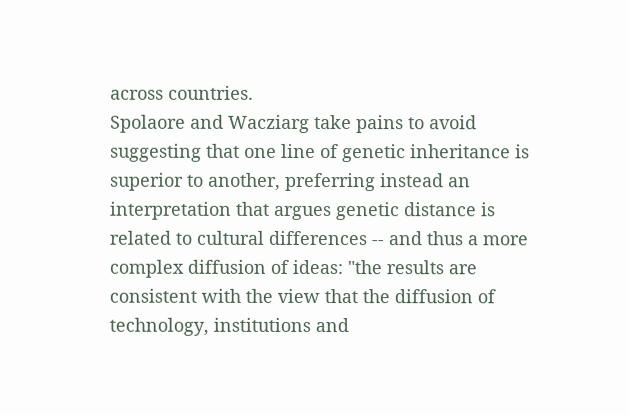across countries.
Spolaore and Wacziarg take pains to avoid suggesting that one line of genetic inheritance is superior to another, preferring instead an interpretation that argues genetic distance is related to cultural differences -- and thus a more complex diffusion of ideas: "the results are consistent with the view that the diffusion of technology, institutions and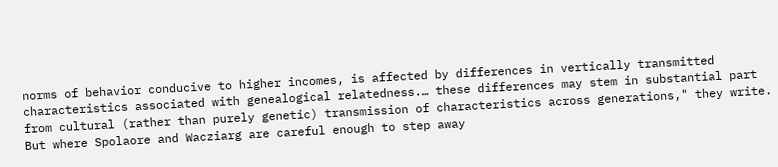norms of behavior conducive to higher incomes, is affected by differences in vertically transmitted characteristics associated with genealogical relatedness.… these differences may stem in substantial part from cultural (rather than purely genetic) transmission of characteristics across generations," they write.
But where Spolaore and Wacziarg are careful enough to step away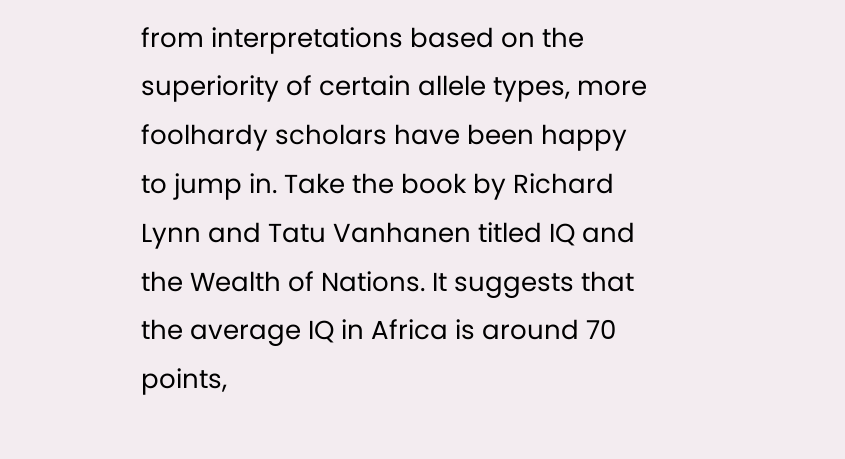from interpretations based on the superiority of certain allele types, more foolhardy scholars have been happy to jump in. Take the book by Richard Lynn and Tatu Vanhanen titled IQ and the Wealth of Nations. It suggests that the average IQ in Africa is around 70 points,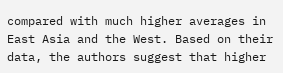compared with much higher averages in East Asia and the West. Based on their data, the authors suggest that higher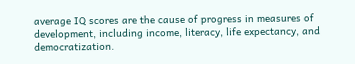average IQ scores are the cause of progress in measures of development, including income, literacy, life expectancy, and democratization.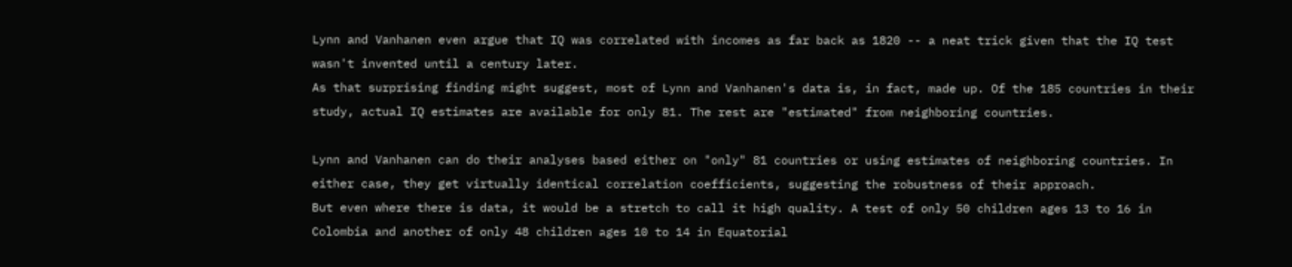Lynn and Vanhanen even argue that IQ was correlated with incomes as far back as 1820 -- a neat trick given that the IQ test wasn't invented until a century later.
As that surprising finding might suggest, most of Lynn and Vanhanen's data is, in fact, made up. Of the 185 countries in their study, actual IQ estimates are available for only 81. The rest are "estimated" from neighboring countries.

Lynn and Vanhanen can do their analyses based either on "only" 81 countries or using estimates of neighboring countries. In either case, they get virtually identical correlation coefficients, suggesting the robustness of their approach.
But even where there is data, it would be a stretch to call it high quality. A test of only 50 children ages 13 to 16 in Colombia and another of only 48 children ages 10 to 14 in Equatorial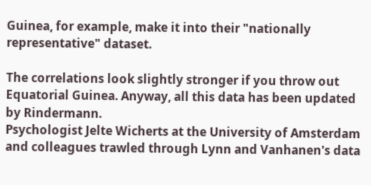Guinea, for example, make it into their "nationally representative" dataset.

The correlations look slightly stronger if you throw out Equatorial Guinea. Anyway, all this data has been updated by Rindermann.
Psychologist Jelte Wicherts at the University of Amsterdam and colleagues trawled through Lynn and Vanhanen's data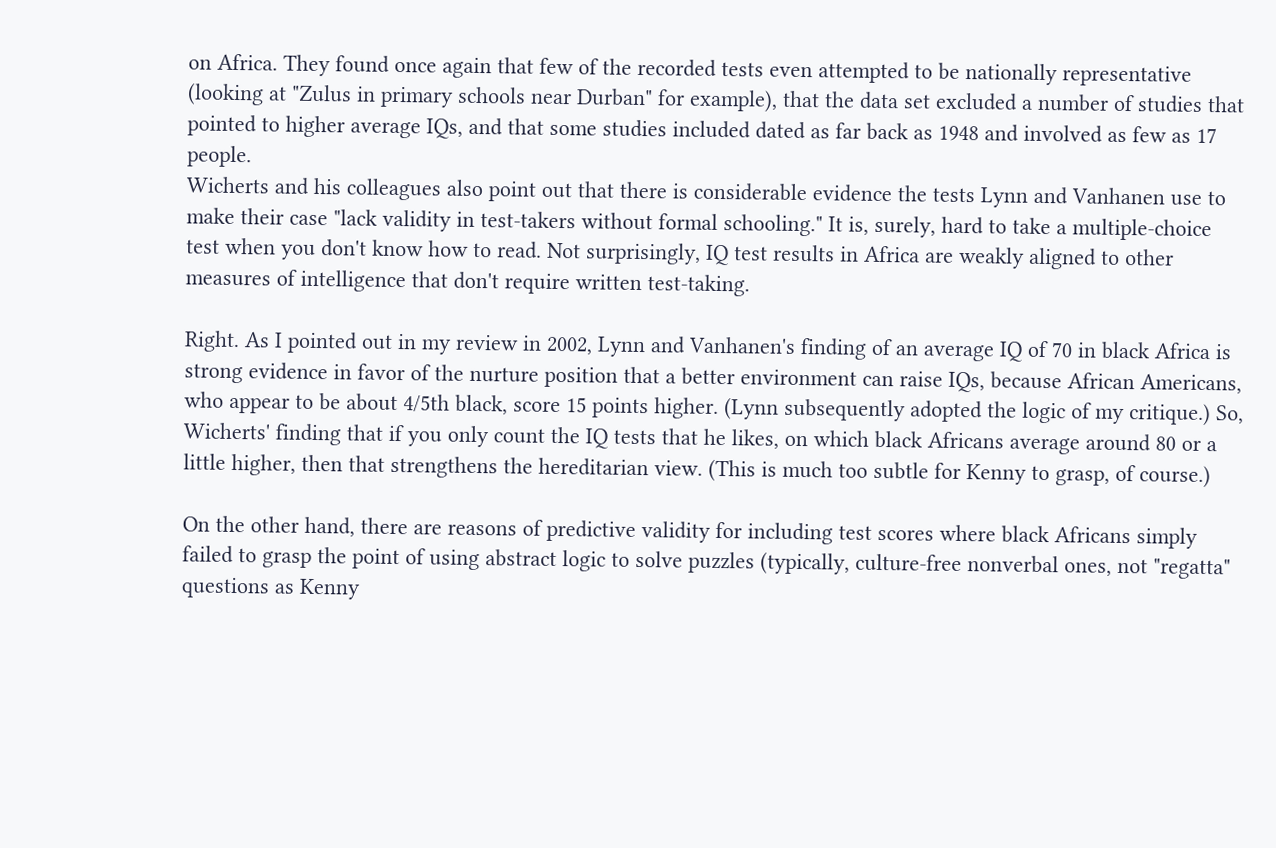on Africa. They found once again that few of the recorded tests even attempted to be nationally representative (looking at "Zulus in primary schools near Durban" for example), that the data set excluded a number of studies that pointed to higher average IQs, and that some studies included dated as far back as 1948 and involved as few as 17 people.
Wicherts and his colleagues also point out that there is considerable evidence the tests Lynn and Vanhanen use to make their case "lack validity in test-takers without formal schooling." It is, surely, hard to take a multiple-choice test when you don't know how to read. Not surprisingly, IQ test results in Africa are weakly aligned to other measures of intelligence that don't require written test-taking.

Right. As I pointed out in my review in 2002, Lynn and Vanhanen's finding of an average IQ of 70 in black Africa is strong evidence in favor of the nurture position that a better environment can raise IQs, because African Americans, who appear to be about 4/5th black, score 15 points higher. (Lynn subsequently adopted the logic of my critique.) So, Wicherts' finding that if you only count the IQ tests that he likes, on which black Africans average around 80 or a little higher, then that strengthens the hereditarian view. (This is much too subtle for Kenny to grasp, of course.)

On the other hand, there are reasons of predictive validity for including test scores where black Africans simply failed to grasp the point of using abstract logic to solve puzzles (typically, culture-free nonverbal ones, not "regatta" questions as Kenny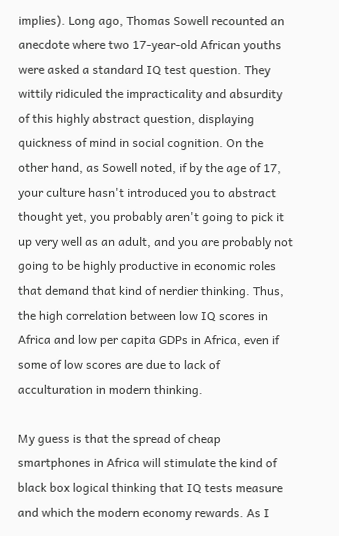implies). Long ago, Thomas Sowell recounted an anecdote where two 17-year-old African youths were asked a standard IQ test question. They wittily ridiculed the impracticality and absurdity of this highly abstract question, displaying quickness of mind in social cognition. On the other hand, as Sowell noted, if by the age of 17, your culture hasn't introduced you to abstract thought yet, you probably aren't going to pick it up very well as an adult, and you are probably not going to be highly productive in economic roles that demand that kind of nerdier thinking. Thus, the high correlation between low IQ scores in Africa and low per capita GDPs in Africa, even if some of low scores are due to lack of acculturation in modern thinking.

My guess is that the spread of cheap smartphones in Africa will stimulate the kind of black box logical thinking that IQ tests measure and which the modern economy rewards. As I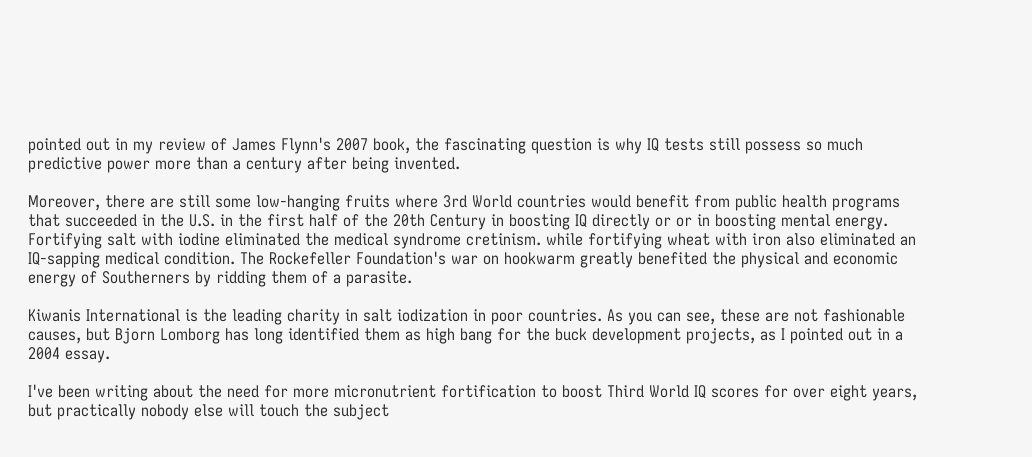pointed out in my review of James Flynn's 2007 book, the fascinating question is why IQ tests still possess so much predictive power more than a century after being invented.

Moreover, there are still some low-hanging fruits where 3rd World countries would benefit from public health programs that succeeded in the U.S. in the first half of the 20th Century in boosting IQ directly or or in boosting mental energy. Fortifying salt with iodine eliminated the medical syndrome cretinism. while fortifying wheat with iron also eliminated an IQ-sapping medical condition. The Rockefeller Foundation's war on hookwarm greatly benefited the physical and economic energy of Southerners by ridding them of a parasite.

Kiwanis International is the leading charity in salt iodization in poor countries. As you can see, these are not fashionable causes, but Bjorn Lomborg has long identified them as high bang for the buck development projects, as I pointed out in a 2004 essay.

I've been writing about the need for more micronutrient fortification to boost Third World IQ scores for over eight years, but practically nobody else will touch the subject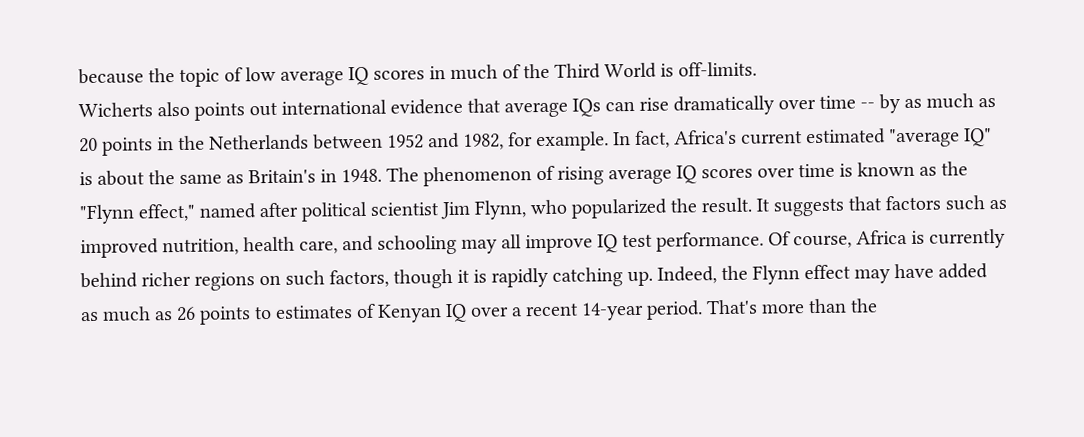because the topic of low average IQ scores in much of the Third World is off-limits.
Wicherts also points out international evidence that average IQs can rise dramatically over time -- by as much as 20 points in the Netherlands between 1952 and 1982, for example. In fact, Africa's current estimated "average IQ" is about the same as Britain's in 1948. The phenomenon of rising average IQ scores over time is known as the "Flynn effect," named after political scientist Jim Flynn, who popularized the result. It suggests that factors such as improved nutrition, health care, and schooling may all improve IQ test performance. Of course, Africa is currently behind richer regions on such factors, though it is rapidly catching up. Indeed, the Flynn effect may have added as much as 26 points to estimates of Kenyan IQ over a recent 14-year period. That's more than the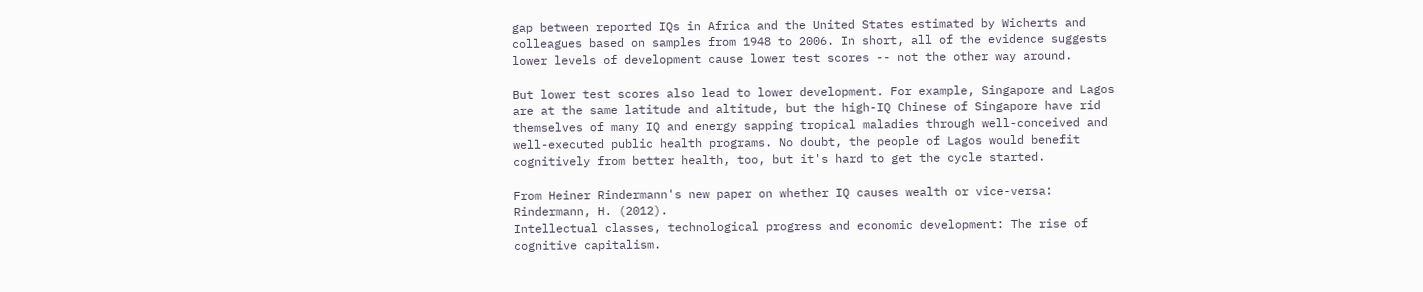gap between reported IQs in Africa and the United States estimated by Wicherts and colleagues based on samples from 1948 to 2006. In short, all of the evidence suggests lower levels of development cause lower test scores -- not the other way around.

But lower test scores also lead to lower development. For example, Singapore and Lagos are at the same latitude and altitude, but the high-IQ Chinese of Singapore have rid themselves of many IQ and energy sapping tropical maladies through well-conceived and well-executed public health programs. No doubt, the people of Lagos would benefit cognitively from better health, too, but it's hard to get the cycle started.

From Heiner Rindermann's new paper on whether IQ causes wealth or vice-versa:
Rindermann, H. (2012).
Intellectual classes, technological progress and economic development: The rise of cognitive capitalism.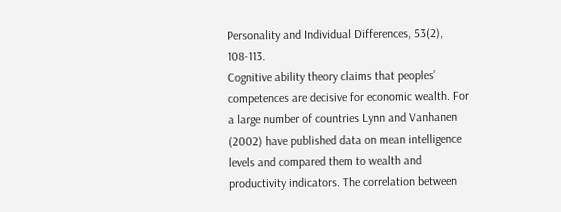Personality and Individual Differences, 53(2), 108-113.
Cognitive ability theory claims that peoples’ competences are decisive for economic wealth. For a large number of countries Lynn and Vanhanen (2002) have published data on mean intelligence levels and compared them to wealth and productivity indicators. The correlation between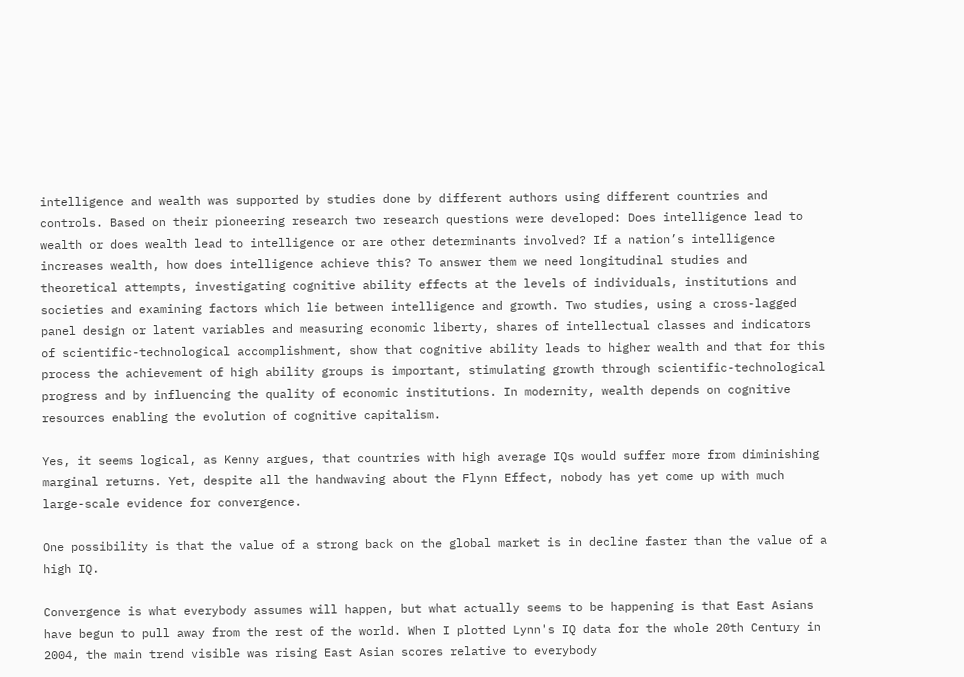intelligence and wealth was supported by studies done by different authors using different countries and controls. Based on their pioneering research two research questions were developed: Does intelligence lead to wealth or does wealth lead to intelligence or are other determinants involved? If a nation’s intelligence increases wealth, how does intelligence achieve this? To answer them we need longitudinal studies and theoretical attempts, investigating cognitive ability effects at the levels of individuals, institutions and societies and examining factors which lie between intelligence and growth. Two studies, using a cross-lagged panel design or latent variables and measuring economic liberty, shares of intellectual classes and indicators of scientific-technological accomplishment, show that cognitive ability leads to higher wealth and that for this process the achievement of high ability groups is important, stimulating growth through scientific-technological progress and by influencing the quality of economic institutions. In modernity, wealth depends on cognitive resources enabling the evolution of cognitive capitalism.

Yes, it seems logical, as Kenny argues, that countries with high average IQs would suffer more from diminishing marginal returns. Yet, despite all the handwaving about the Flynn Effect, nobody has yet come up with much large-scale evidence for convergence.

One possibility is that the value of a strong back on the global market is in decline faster than the value of a high IQ.

Convergence is what everybody assumes will happen, but what actually seems to be happening is that East Asians have begun to pull away from the rest of the world. When I plotted Lynn's IQ data for the whole 20th Century in 2004, the main trend visible was rising East Asian scores relative to everybody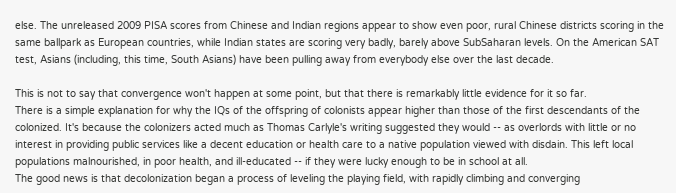else. The unreleased 2009 PISA scores from Chinese and Indian regions appear to show even poor, rural Chinese districts scoring in the same ballpark as European countries, while Indian states are scoring very badly, barely above SubSaharan levels. On the American SAT test, Asians (including, this time, South Asians) have been pulling away from everybody else over the last decade.

This is not to say that convergence won't happen at some point, but that there is remarkably little evidence for it so far.
There is a simple explanation for why the IQs of the offspring of colonists appear higher than those of the first descendants of the colonized. It's because the colonizers acted much as Thomas Carlyle's writing suggested they would -- as overlords with little or no interest in providing public services like a decent education or health care to a native population viewed with disdain. This left local populations malnourished, in poor health, and ill-educated -- if they were lucky enough to be in school at all.
The good news is that decolonization began a process of leveling the playing field, with rapidly climbing and converging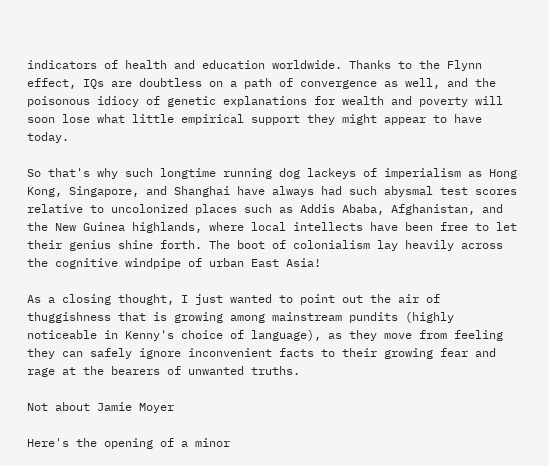indicators of health and education worldwide. Thanks to the Flynn effect, IQs are doubtless on a path of convergence as well, and the poisonous idiocy of genetic explanations for wealth and poverty will soon lose what little empirical support they might appear to have today.

So that's why such longtime running dog lackeys of imperialism as Hong Kong, Singapore, and Shanghai have always had such abysmal test scores relative to uncolonized places such as Addis Ababa, Afghanistan, and the New Guinea highlands, where local intellects have been free to let their genius shine forth. The boot of colonialism lay heavily across the cognitive windpipe of urban East Asia!

As a closing thought, I just wanted to point out the air of thuggishness that is growing among mainstream pundits (highly noticeable in Kenny's choice of language), as they move from feeling they can safely ignore inconvenient facts to their growing fear and rage at the bearers of unwanted truths.

Not about Jamie Moyer

Here's the opening of a minor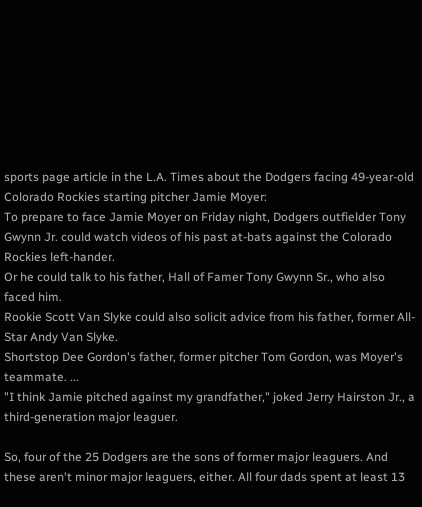sports page article in the L.A. Times about the Dodgers facing 49-year-old Colorado Rockies starting pitcher Jamie Moyer:
To prepare to face Jamie Moyer on Friday night, Dodgers outfielder Tony Gwynn Jr. could watch videos of his past at-bats against the Colorado Rockies left-hander.
Or he could talk to his father, Hall of Famer Tony Gwynn Sr., who also faced him.
Rookie Scott Van Slyke could also solicit advice from his father, former All-Star Andy Van Slyke.
Shortstop Dee Gordon's father, former pitcher Tom Gordon, was Moyer's teammate. ...
"I think Jamie pitched against my grandfather," joked Jerry Hairston Jr., a third-generation major leaguer.

So, four of the 25 Dodgers are the sons of former major leaguers. And these aren't minor major leaguers, either. All four dads spent at least 13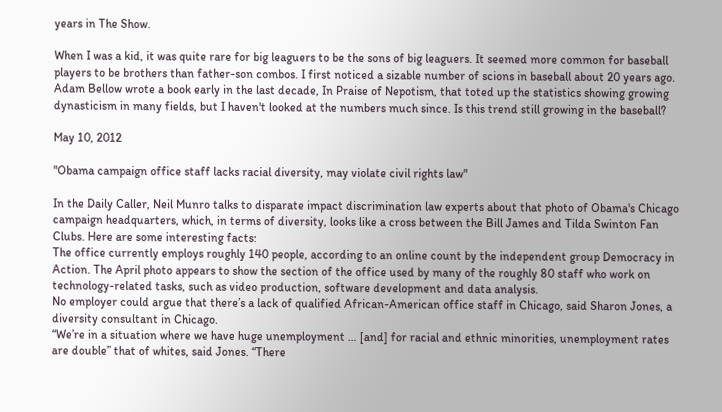years in The Show.

When I was a kid, it was quite rare for big leaguers to be the sons of big leaguers. It seemed more common for baseball players to be brothers than father-son combos. I first noticed a sizable number of scions in baseball about 20 years ago. Adam Bellow wrote a book early in the last decade, In Praise of Nepotism, that toted up the statistics showing growing dynasticism in many fields, but I haven't looked at the numbers much since. Is this trend still growing in the baseball?

May 10, 2012

"Obama campaign office staff lacks racial diversity, may violate civil rights law"

In the Daily Caller, Neil Munro talks to disparate impact discrimination law experts about that photo of Obama's Chicago campaign headquarters, which, in terms of diversity, looks like a cross between the Bill James and Tilda Swinton Fan Clubs. Here are some interesting facts:
The office currently employs roughly 140 people, according to an online count by the independent group Democracy in Action. The April photo appears to show the section of the office used by many of the roughly 80 staff who work on technology-related tasks, such as video production, software development and data analysis.
No employer could argue that there’s a lack of qualified African-American office staff in Chicago, said Sharon Jones, a diversity consultant in Chicago.
“We’re in a situation where we have huge unemployment … [and] for racial and ethnic minorities, unemployment rates are double” that of whites, said Jones. “There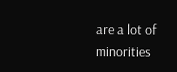are a lot of minorities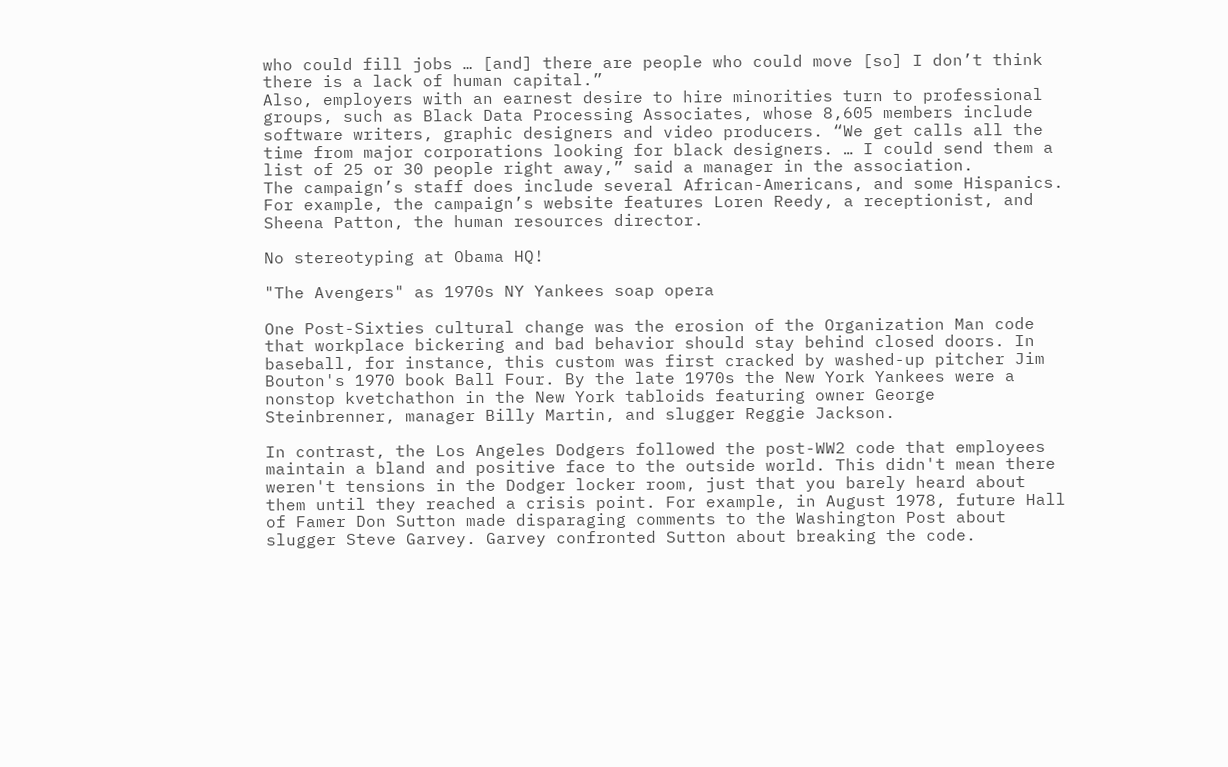who could fill jobs … [and] there are people who could move [so] I don’t think there is a lack of human capital.”
Also, employers with an earnest desire to hire minorities turn to professional groups, such as Black Data Processing Associates, whose 8,605 members include software writers, graphic designers and video producers. “We get calls all the time from major corporations looking for black designers. … I could send them a list of 25 or 30 people right away,” said a manager in the association.
The campaign’s staff does include several African-Americans, and some Hispanics. For example, the campaign’s website features Loren Reedy, a receptionist, and Sheena Patton, the human resources director.

No stereotyping at Obama HQ!

"The Avengers" as 1970s NY Yankees soap opera

One Post-Sixties cultural change was the erosion of the Organization Man code that workplace bickering and bad behavior should stay behind closed doors. In baseball, for instance, this custom was first cracked by washed-up pitcher Jim Bouton's 1970 book Ball Four. By the late 1970s the New York Yankees were a nonstop kvetchathon in the New York tabloids featuring owner George Steinbrenner, manager Billy Martin, and slugger Reggie Jackson.

In contrast, the Los Angeles Dodgers followed the post-WW2 code that employees maintain a bland and positive face to the outside world. This didn't mean there weren't tensions in the Dodger locker room, just that you barely heard about them until they reached a crisis point. For example, in August 1978, future Hall of Famer Don Sutton made disparaging comments to the Washington Post about slugger Steve Garvey. Garvey confronted Sutton about breaking the code.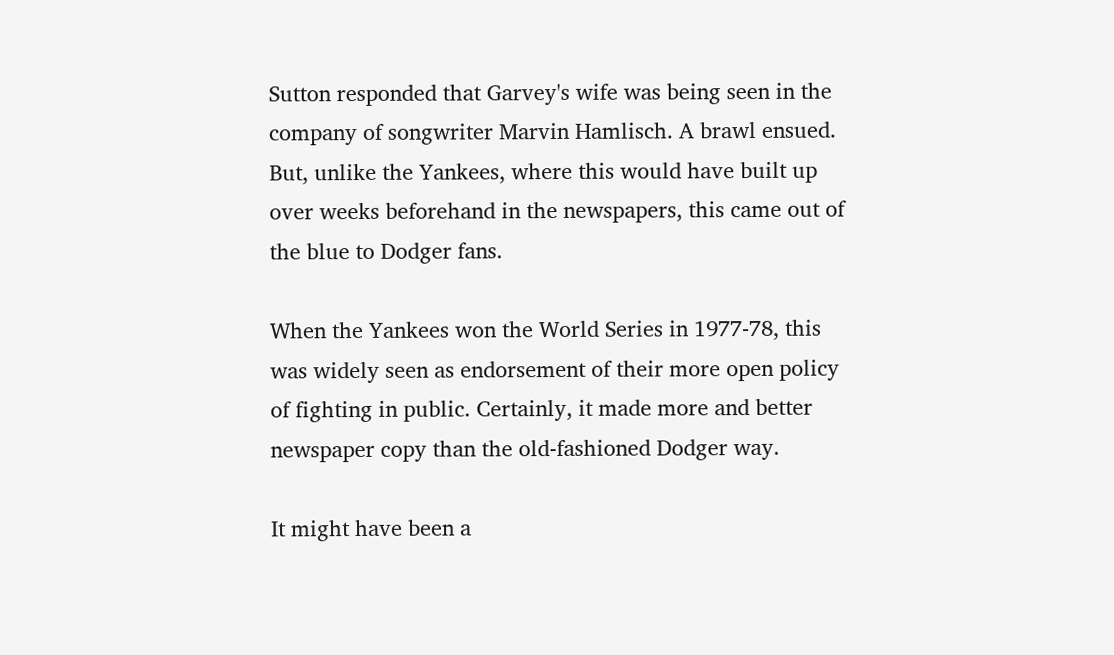Sutton responded that Garvey's wife was being seen in the company of songwriter Marvin Hamlisch. A brawl ensued. But, unlike the Yankees, where this would have built up over weeks beforehand in the newspapers, this came out of the blue to Dodger fans.

When the Yankees won the World Series in 1977-78, this was widely seen as endorsement of their more open policy of fighting in public. Certainly, it made more and better newspaper copy than the old-fashioned Dodger way.

It might have been a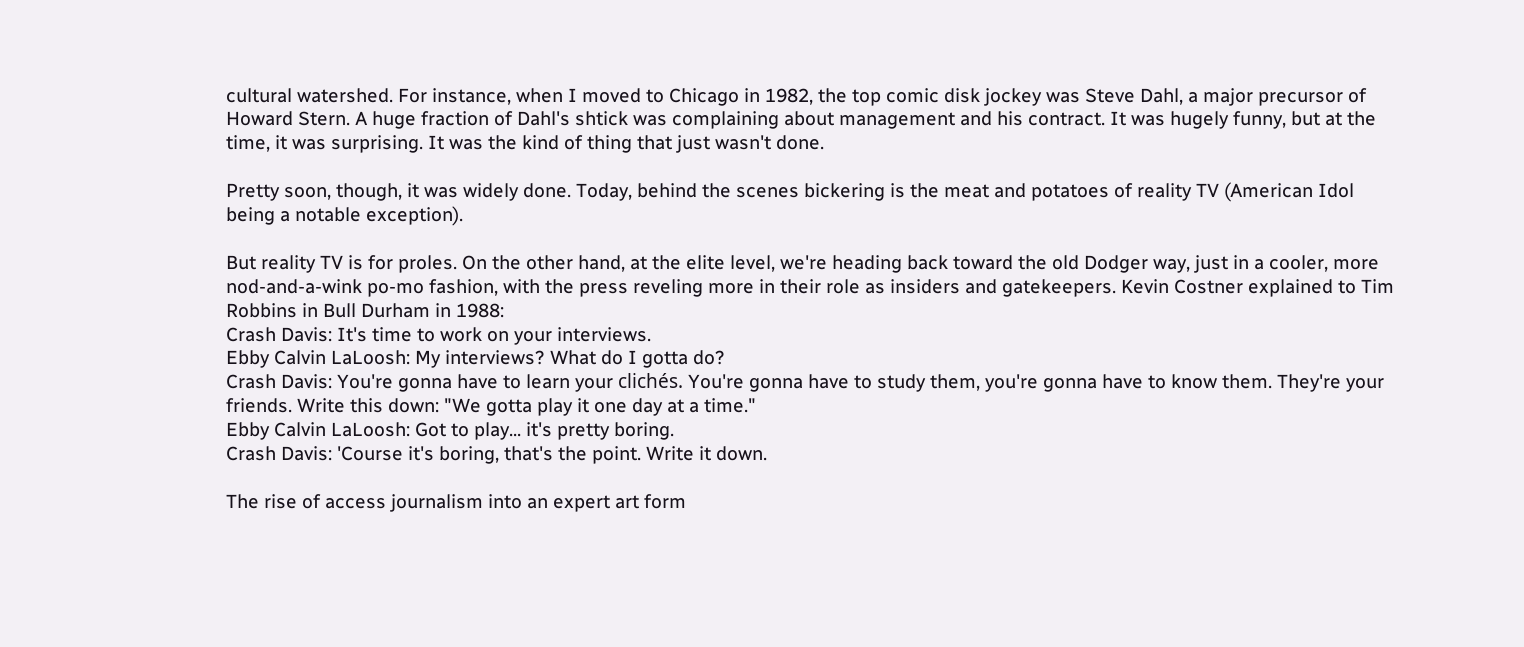cultural watershed. For instance, when I moved to Chicago in 1982, the top comic disk jockey was Steve Dahl, a major precursor of Howard Stern. A huge fraction of Dahl's shtick was complaining about management and his contract. It was hugely funny, but at the time, it was surprising. It was the kind of thing that just wasn't done.

Pretty soon, though, it was widely done. Today, behind the scenes bickering is the meat and potatoes of reality TV (American Idol being a notable exception).

But reality TV is for proles. On the other hand, at the elite level, we're heading back toward the old Dodger way, just in a cooler, more nod-and-a-wink po-mo fashion, with the press reveling more in their role as insiders and gatekeepers. Kevin Costner explained to Tim Robbins in Bull Durham in 1988:
Crash Davis: It's time to work on your interviews.
Ebby Calvin LaLoosh: My interviews? What do I gotta do?
Crash Davis: You're gonna have to learn your clichés. You're gonna have to study them, you're gonna have to know them. They're your friends. Write this down: "We gotta play it one day at a time."
Ebby Calvin LaLoosh: Got to play... it's pretty boring.
Crash Davis: 'Course it's boring, that's the point. Write it down.

The rise of access journalism into an expert art form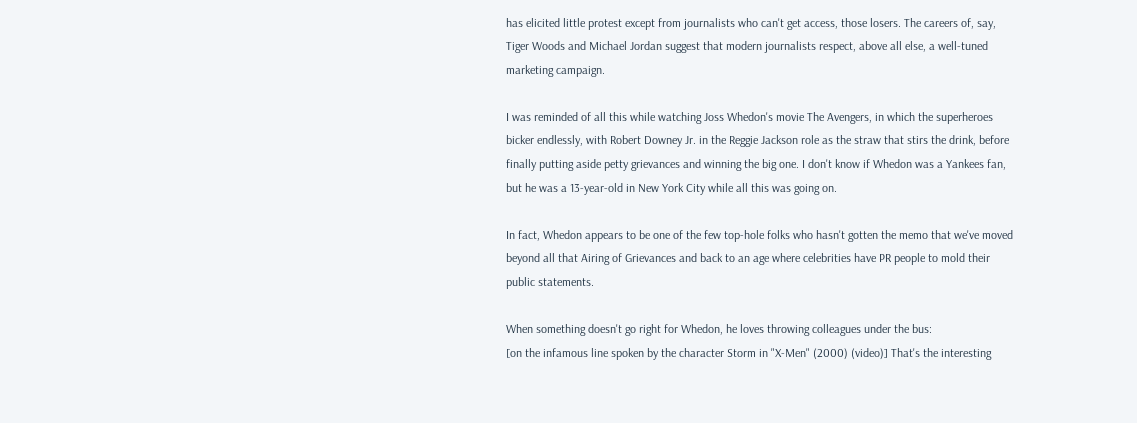has elicited little protest except from journalists who can't get access, those losers. The careers of, say, Tiger Woods and Michael Jordan suggest that modern journalists respect, above all else, a well-tuned marketing campaign.

I was reminded of all this while watching Joss Whedon's movie The Avengers, in which the superheroes bicker endlessly, with Robert Downey Jr. in the Reggie Jackson role as the straw that stirs the drink, before finally putting aside petty grievances and winning the big one. I don't know if Whedon was a Yankees fan, but he was a 13-year-old in New York City while all this was going on.

In fact, Whedon appears to be one of the few top-hole folks who hasn't gotten the memo that we've moved beyond all that Airing of Grievances and back to an age where celebrities have PR people to mold their public statements.

When something doesn't go right for Whedon, he loves throwing colleagues under the bus:
[on the infamous line spoken by the character Storm in "X-Men" (2000) (video)] That's the interesting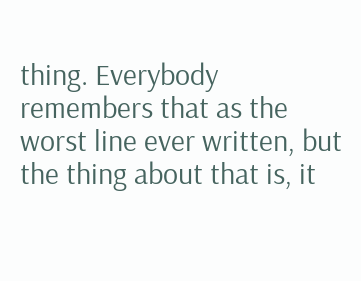thing. Everybody remembers that as the worst line ever written, but the thing about that is, it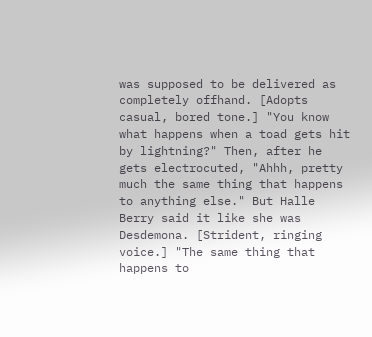was supposed to be delivered as completely offhand. [Adopts casual, bored tone.] "You know what happens when a toad gets hit by lightning?" Then, after he gets electrocuted, "Ahhh, pretty much the same thing that happens to anything else." But Halle Berry said it like she was Desdemona. [Strident, ringing voice.] "The same thing that happens to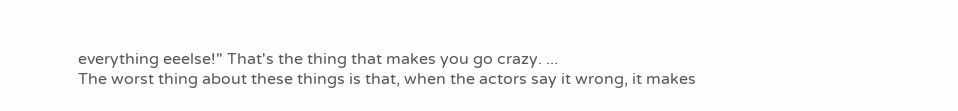everything eeelse!" That's the thing that makes you go crazy. ...
The worst thing about these things is that, when the actors say it wrong, it makes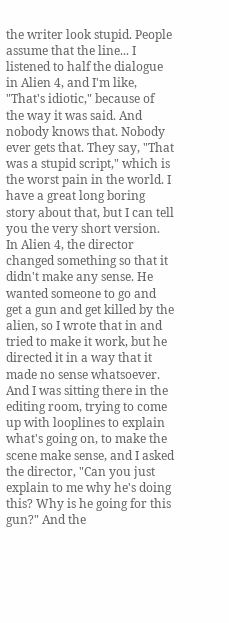the writer look stupid. People assume that the line... I listened to half the dialogue in Alien 4, and I'm like, "That's idiotic," because of the way it was said. And nobody knows that. Nobody ever gets that. They say, "That was a stupid script," which is the worst pain in the world. I have a great long boring story about that, but I can tell you the very short version. In Alien 4, the director changed something so that it didn't make any sense. He wanted someone to go and get a gun and get killed by the alien, so I wrote that in and tried to make it work, but he directed it in a way that it made no sense whatsoever. And I was sitting there in the editing room, trying to come up with looplines to explain what's going on, to make the scene make sense, and I asked the director, "Can you just explain to me why he's doing this? Why is he going for this gun?" And the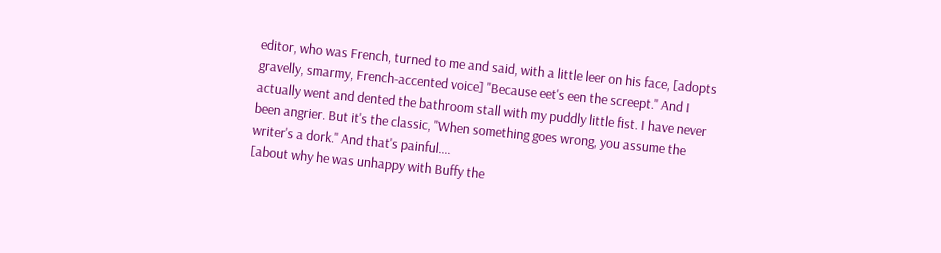editor, who was French, turned to me and said, with a little leer on his face, [adopts gravelly, smarmy, French-accented voice] "Because eet's een the screept." And I actually went and dented the bathroom stall with my puddly little fist. I have never been angrier. But it's the classic, "When something goes wrong, you assume the writer's a dork." And that's painful....
[about why he was unhappy with Buffy the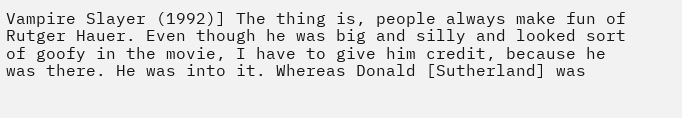Vampire Slayer (1992)] The thing is, people always make fun of Rutger Hauer. Even though he was big and silly and looked sort of goofy in the movie, I have to give him credit, because he was there. He was into it. Whereas Donald [Sutherland] was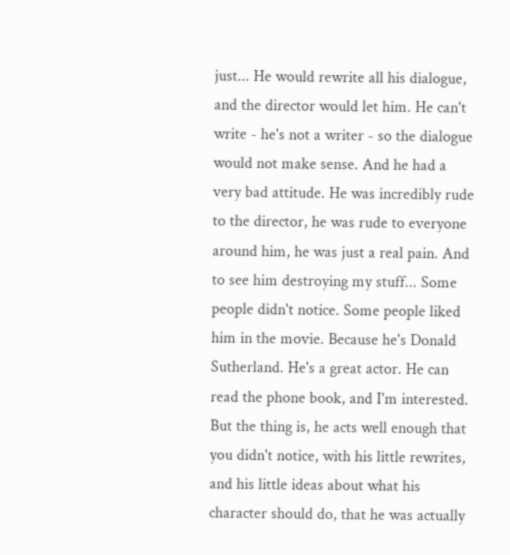just... He would rewrite all his dialogue, and the director would let him. He can't write - he's not a writer - so the dialogue would not make sense. And he had a very bad attitude. He was incredibly rude to the director, he was rude to everyone around him, he was just a real pain. And to see him destroying my stuff... Some people didn't notice. Some people liked him in the movie. Because he's Donald Sutherland. He's a great actor. He can read the phone book, and I'm interested. But the thing is, he acts well enough that you didn't notice, with his little rewrites, and his little ideas about what his character should do, that he was actually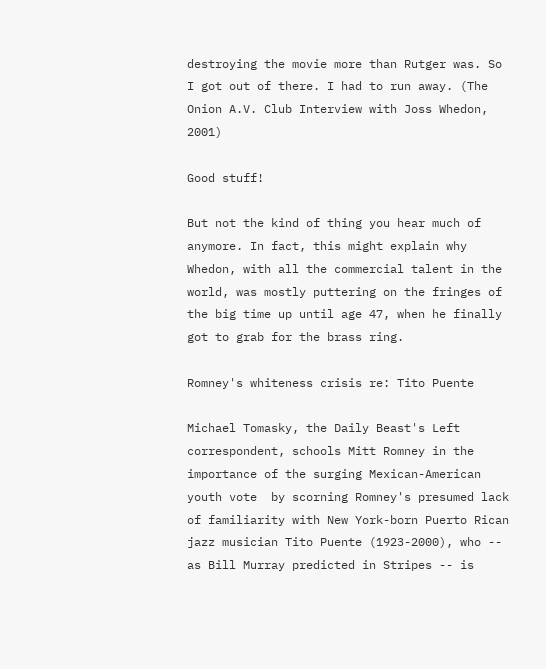destroying the movie more than Rutger was. So I got out of there. I had to run away. (The Onion A.V. Club Interview with Joss Whedon, 2001)

Good stuff!

But not the kind of thing you hear much of anymore. In fact, this might explain why Whedon, with all the commercial talent in the world, was mostly puttering on the fringes of the big time up until age 47, when he finally got to grab for the brass ring.

Romney's whiteness crisis re: Tito Puente

Michael Tomasky, the Daily Beast's Left correspondent, schools Mitt Romney in the importance of the surging Mexican-American youth vote  by scorning Romney's presumed lack of familiarity with New York-born Puerto Rican jazz musician Tito Puente (1923-2000), who -- as Bill Murray predicted in Stripes -- is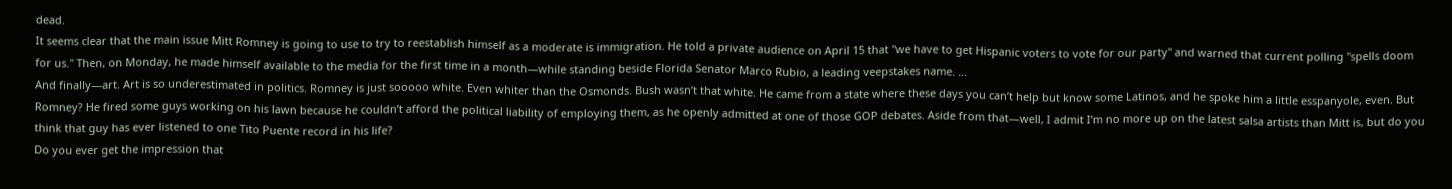dead.
It seems clear that the main issue Mitt Romney is going to use to try to reestablish himself as a moderate is immigration. He told a private audience on April 15 that "we have to get Hispanic voters to vote for our party" and warned that current polling "spells doom for us." Then, on Monday, he made himself available to the media for the first time in a month—while standing beside Florida Senator Marco Rubio, a leading veepstakes name. …
And finally—art. Art is so underestimated in politics. Romney is just sooooo white. Even whiter than the Osmonds. Bush wasn’t that white. He came from a state where these days you can’t help but know some Latinos, and he spoke him a little esspanyole, even. But Romney? He fired some guys working on his lawn because he couldn’t afford the political liability of employing them, as he openly admitted at one of those GOP debates. Aside from that—well, I admit I’m no more up on the latest salsa artists than Mitt is, but do you think that guy has ever listened to one Tito Puente record in his life?
Do you ever get the impression that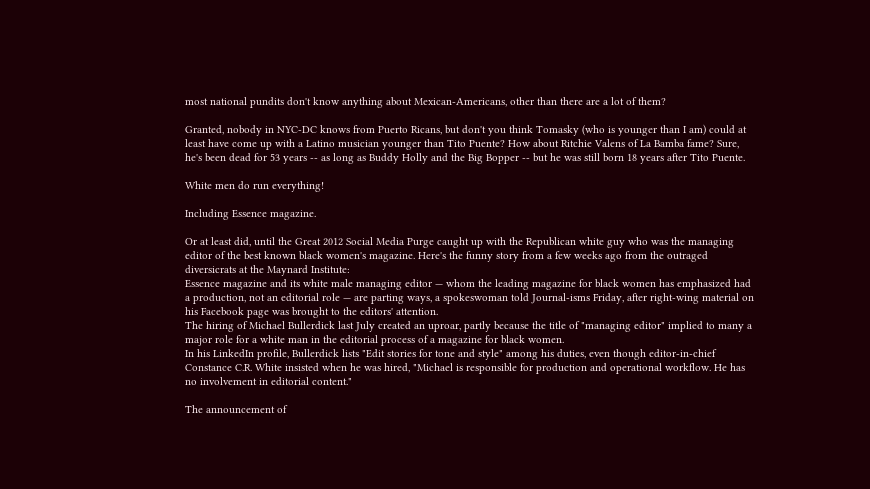most national pundits don't know anything about Mexican-Americans, other than there are a lot of them?

Granted, nobody in NYC-DC knows from Puerto Ricans, but don't you think Tomasky (who is younger than I am) could at least have come up with a Latino musician younger than Tito Puente? How about Ritchie Valens of La Bamba fame? Sure, he's been dead for 53 years -- as long as Buddy Holly and the Big Bopper -- but he was still born 18 years after Tito Puente.

White men do run everything!

Including Essence magazine.

Or at least did, until the Great 2012 Social Media Purge caught up with the Republican white guy who was the managing editor of the best known black women's magazine. Here's the funny story from a few weeks ago from the outraged diversicrats at the Maynard Institute:
Essence magazine and its white male managing editor — whom the leading magazine for black women has emphasized had a production, not an editorial role — are parting ways, a spokeswoman told Journal-isms Friday, after right-wing material on his Facebook page was brought to the editors' attention.
The hiring of Michael Bullerdick last July created an uproar, partly because the title of "managing editor" implied to many a major role for a white man in the editorial process of a magazine for black women.
In his LinkedIn profile, Bullerdick lists "Edit stories for tone and style" among his duties, even though editor-in-chief Constance C.R. White insisted when he was hired, "Michael is responsible for production and operational workflow. He has no involvement in editorial content."

The announcement of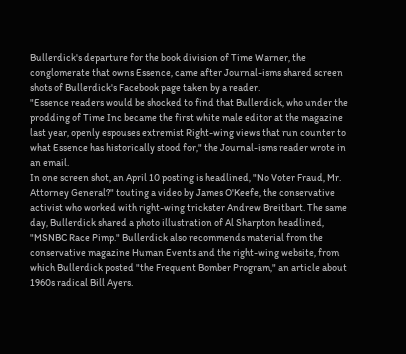Bullerdick's departure for the book division of Time Warner, the conglomerate that owns Essence, came after Journal-isms shared screen shots of Bullerdick's Facebook page taken by a reader.
"Essence readers would be shocked to find that Bullerdick, who under the prodding of Time Inc became the first white male editor at the magazine last year, openly espouses extremist Right-wing views that run counter to what Essence has historically stood for," the Journal-isms reader wrote in an email.
In one screen shot, an April 10 posting is headlined, "No Voter Fraud, Mr. Attorney General?" touting a video by James O'Keefe, the conservative activist who worked with right-wing trickster Andrew Breitbart. The same day, Bullerdick shared a photo illustration of Al Sharpton headlined, "MSNBC Race Pimp." Bullerdick also recommends material from the conservative magazine Human Events and the right-wing website, from which Bullerdick posted "the Frequent Bomber Program," an article about 1960s radical Bill Ayers.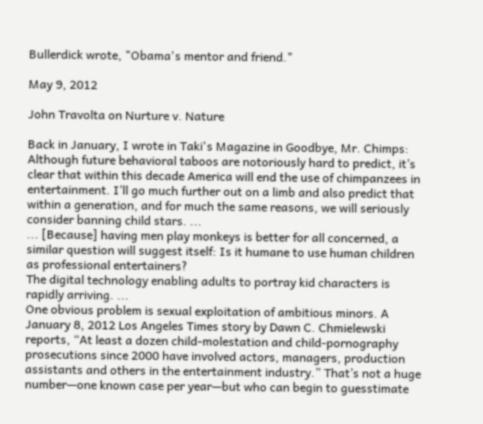Bullerdick wrote, "Obama's mentor and friend."

May 9, 2012

John Travolta on Nurture v. Nature

Back in January, I wrote in Taki's Magazine in Goodbye, Mr. Chimps:
Although future behavioral taboos are notoriously hard to predict, it’s clear that within this decade America will end the use of chimpanzees in entertainment. I’ll go much further out on a limb and also predict that within a generation, and for much the same reasons, we will seriously consider banning child stars. ...
... [Because] having men play monkeys is better for all concerned, a similar question will suggest itself: Is it humane to use human children as professional entertainers?
The digital technology enabling adults to portray kid characters is rapidly arriving. ...
One obvious problem is sexual exploitation of ambitious minors. A January 8, 2012 Los Angeles Times story by Dawn C. Chmielewski reports, “At least a dozen child-molestation and child-pornography prosecutions since 2000 have involved actors, managers, production assistants and others in the entertainment industry.” That’s not a huge number—one known case per year—but who can begin to guesstimate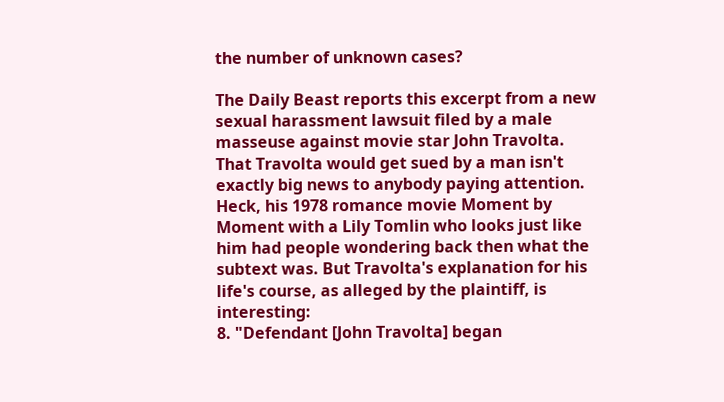the number of unknown cases?

The Daily Beast reports this excerpt from a new sexual harassment lawsuit filed by a male masseuse against movie star John Travolta. That Travolta would get sued by a man isn't exactly big news to anybody paying attention. Heck, his 1978 romance movie Moment by Moment with a Lily Tomlin who looks just like him had people wondering back then what the subtext was. But Travolta's explanation for his life's course, as alleged by the plaintiff, is interesting:
8. "Defendant [John Travolta] began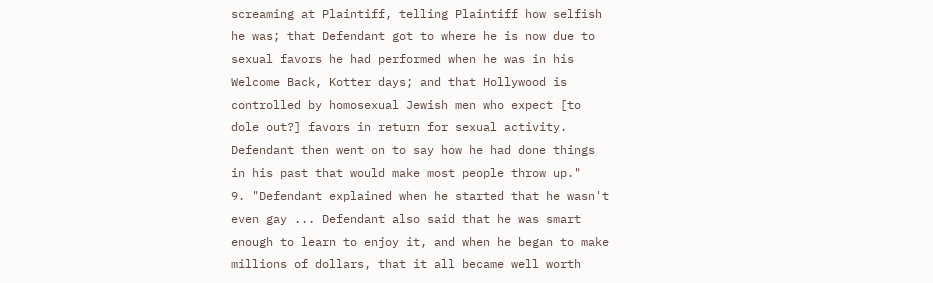screaming at Plaintiff, telling Plaintiff how selfish he was; that Defendant got to where he is now due to sexual favors he had performed when he was in his Welcome Back, Kotter days; and that Hollywood is controlled by homosexual Jewish men who expect [to dole out?] favors in return for sexual activity. Defendant then went on to say how he had done things in his past that would make most people throw up."
9. "Defendant explained when he started that he wasn't even gay ... Defendant also said that he was smart enough to learn to enjoy it, and when he began to make millions of dollars, that it all became well worth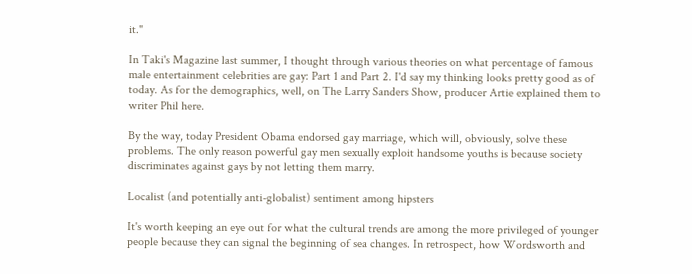it."

In Taki's Magazine last summer, I thought through various theories on what percentage of famous male entertainment celebrities are gay: Part 1 and Part 2. I'd say my thinking looks pretty good as of today. As for the demographics, well, on The Larry Sanders Show, producer Artie explained them to writer Phil here.

By the way, today President Obama endorsed gay marriage, which will, obviously, solve these problems. The only reason powerful gay men sexually exploit handsome youths is because society discriminates against gays by not letting them marry.

Localist (and potentially anti-globalist) sentiment among hipsters

It's worth keeping an eye out for what the cultural trends are among the more privileged of younger people because they can signal the beginning of sea changes. In retrospect, how Wordsworth and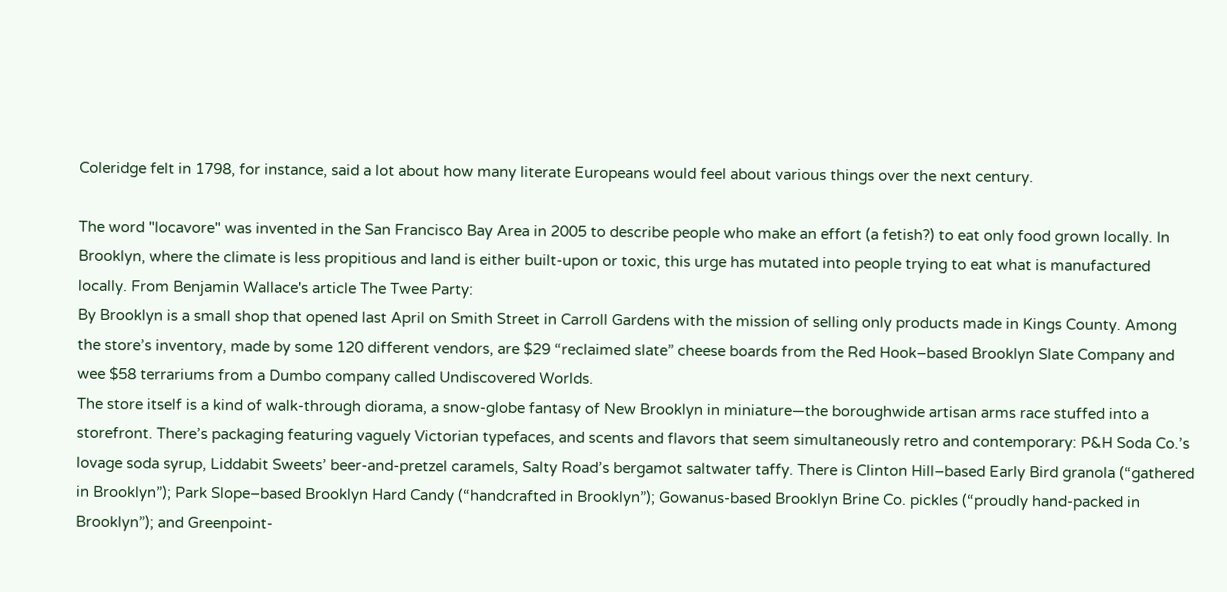Coleridge felt in 1798, for instance, said a lot about how many literate Europeans would feel about various things over the next century.

The word "locavore" was invented in the San Francisco Bay Area in 2005 to describe people who make an effort (a fetish?) to eat only food grown locally. In Brooklyn, where the climate is less propitious and land is either built-upon or toxic, this urge has mutated into people trying to eat what is manufactured locally. From Benjamin Wallace's article The Twee Party:
By Brooklyn is a small shop that opened last April on Smith Street in Carroll Gardens with the mission of selling only products made in Kings County. Among the store’s inventory, made by some 120 different vendors, are $29 “reclaimed slate” cheese boards from the Red Hook–based Brooklyn Slate Company and wee $58 terrariums from a Dumbo company called Undiscovered Worlds.
The store itself is a kind of walk-through diorama, a snow-globe fantasy of New Brooklyn in miniature—the boroughwide artisan arms race stuffed into a storefront. There’s packaging featuring vaguely Victorian typefaces, and scents and flavors that seem simultaneously retro and contemporary: P&H Soda Co.’s lovage soda syrup, Liddabit Sweets’ beer-and-pretzel caramels, Salty Road’s bergamot saltwater taffy. There is Clinton Hill–based Early Bird granola (“gathered in Brooklyn”); Park Slope–based Brooklyn Hard Candy (“handcrafted in Brooklyn”); Gowanus-based Brooklyn Brine Co. pickles (“proudly hand-packed in Brooklyn”); and Greenpoint-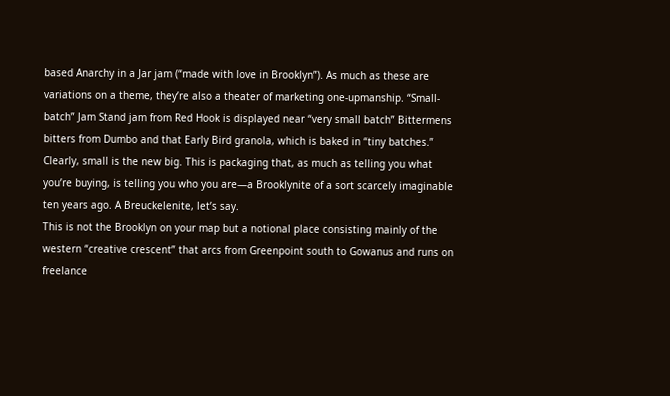based Anarchy in a Jar jam (“made with love in Brooklyn”). As much as these are variations on a theme, they’re also a theater of marketing one-upmanship. “Small-batch” Jam Stand jam from Red Hook is displayed near “very small batch” Bittermens bitters from Dumbo and that Early Bird granola, which is baked in “tiny batches.” Clearly, small is the new big. This is packaging that, as much as telling you what you’re buying, is telling you who you are—a Brooklynite of a sort scarcely imaginable ten years ago. A Breuckelenite, let’s say.
This is not the Brooklyn on your map but a notional place consisting mainly of the western “creative crescent” that arcs from Greenpoint south to Gowanus and runs on freelance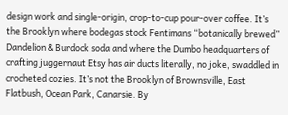design work and single-origin, crop-to-cup pour-over coffee. It’s the Brooklyn where bodegas stock Fentimans “botanically brewed” Dandelion & Burdock soda and where the Dumbo headquarters of crafting juggernaut Etsy has air ducts literally, no joke, swaddled in crocheted cozies. It’s not the Brooklyn of Brownsville, East Flatbush, Ocean Park, Canarsie. By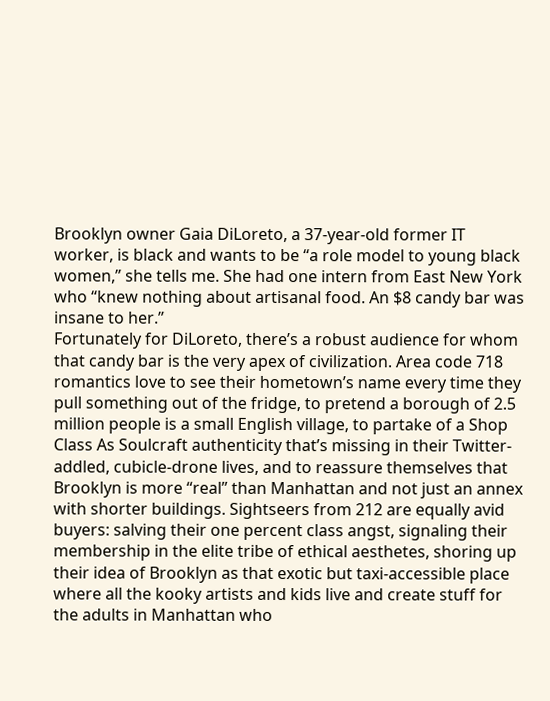Brooklyn owner Gaia DiLoreto, a 37-year-old former IT worker, is black and wants to be “a role model to young black women,” she tells me. She had one intern from East New York who “knew nothing about artisanal food. An $8 candy bar was insane to her.”
Fortunately for DiLoreto, there’s a robust audience for whom that candy bar is the very apex of civilization. Area code 718 romantics love to see their hometown’s name every time they pull something out of the fridge, to pretend a borough of 2.5 million people is a small English village, to partake of a Shop Class As Soulcraft authenticity that’s missing in their Twitter-addled, cubicle-drone lives, and to reassure themselves that Brooklyn is more “real” than Manhattan and not just an annex with shorter buildings. Sightseers from 212 are equally avid buyers: salving their one percent class angst, signaling their membership in the elite tribe of ethical aesthetes, shoring up their idea of Brooklyn as that exotic but taxi-accessible place where all the kooky artists and kids live and create stuff for the adults in Manhattan who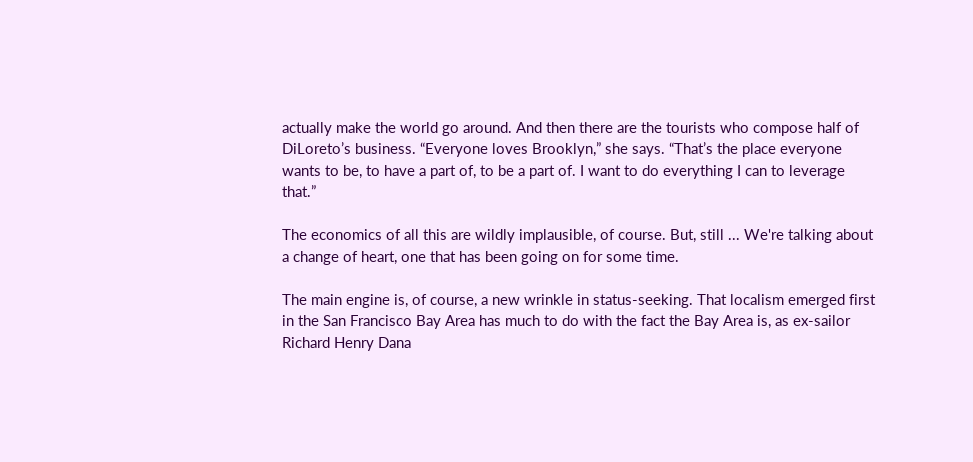actually make the world go around. And then there are the tourists who compose half of DiLoreto’s business. “Everyone loves Brooklyn,” she says. “That’s the place everyone wants to be, to have a part of, to be a part of. I want to do everything I can to leverage that.”

The economics of all this are wildly implausible, of course. But, still ... We're talking about a change of heart, one that has been going on for some time.

The main engine is, of course, a new wrinkle in status-seeking. That localism emerged first in the San Francisco Bay Area has much to do with the fact the Bay Area is, as ex-sailor Richard Henry Dana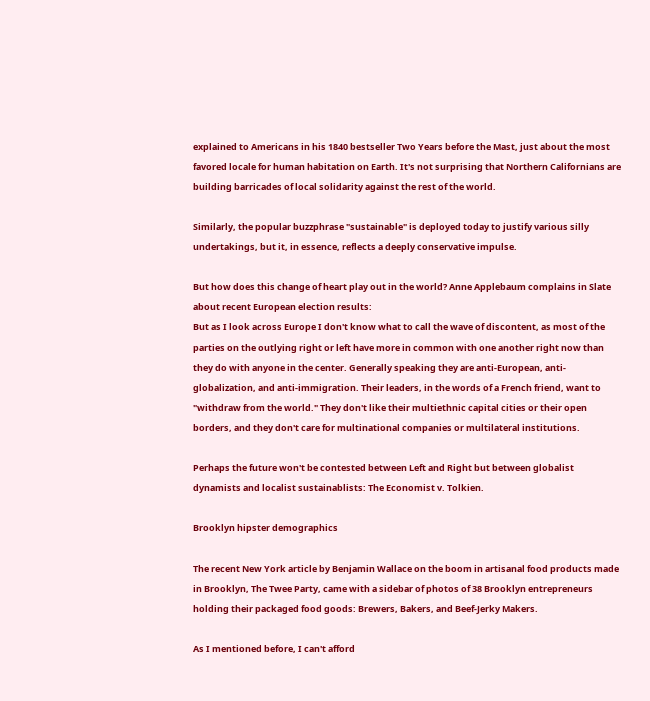explained to Americans in his 1840 bestseller Two Years before the Mast, just about the most favored locale for human habitation on Earth. It's not surprising that Northern Californians are building barricades of local solidarity against the rest of the world.

Similarly, the popular buzzphrase "sustainable" is deployed today to justify various silly undertakings, but it, in essence, reflects a deeply conservative impulse.

But how does this change of heart play out in the world? Anne Applebaum complains in Slate about recent European election results:
But as I look across Europe I don't know what to call the wave of discontent, as most of the parties on the outlying right or left have more in common with one another right now than they do with anyone in the center. Generally speaking they are anti-European, anti-globalization, and anti-immigration. Their leaders, in the words of a French friend, want to "withdraw from the world." They don't like their multiethnic capital cities or their open borders, and they don't care for multinational companies or multilateral institutions.

Perhaps the future won't be contested between Left and Right but between globalist dynamists and localist sustainablists: The Economist v. Tolkien.

Brooklyn hipster demographics

The recent New York article by Benjamin Wallace on the boom in artisanal food products made in Brooklyn, The Twee Party, came with a sidebar of photos of 38 Brooklyn entrepreneurs holding their packaged food goods: Brewers, Bakers, and Beef-Jerky Makers.

As I mentioned before, I can't afford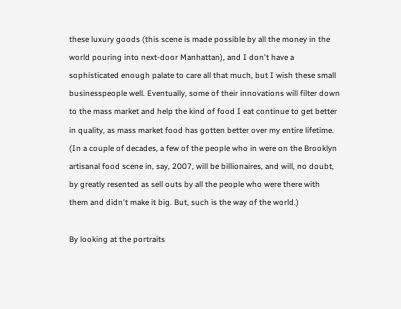these luxury goods (this scene is made possible by all the money in the world pouring into next-door Manhattan), and I don't have a sophisticated enough palate to care all that much, but I wish these small businesspeople well. Eventually, some of their innovations will filter down to the mass market and help the kind of food I eat continue to get better in quality, as mass market food has gotten better over my entire lifetime. (In a couple of decades, a few of the people who in were on the Brooklyn artisanal food scene in, say, 2007, will be billionaires, and will, no doubt, by greatly resented as sell outs by all the people who were there with them and didn't make it big. But, such is the way of the world.)

By looking at the portraits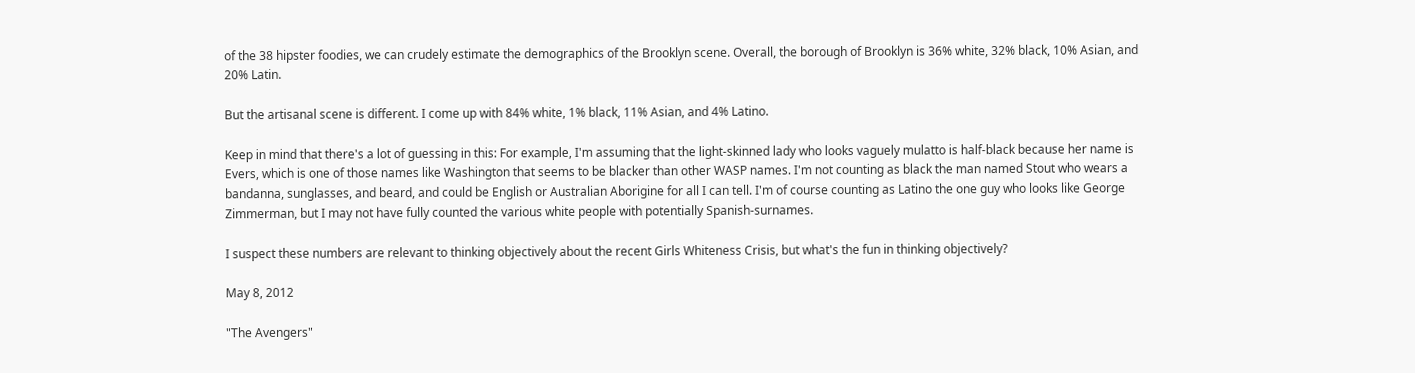of the 38 hipster foodies, we can crudely estimate the demographics of the Brooklyn scene. Overall, the borough of Brooklyn is 36% white, 32% black, 10% Asian, and 20% Latin.

But the artisanal scene is different. I come up with 84% white, 1% black, 11% Asian, and 4% Latino.

Keep in mind that there's a lot of guessing in this: For example, I'm assuming that the light-skinned lady who looks vaguely mulatto is half-black because her name is Evers, which is one of those names like Washington that seems to be blacker than other WASP names. I'm not counting as black the man named Stout who wears a bandanna, sunglasses, and beard, and could be English or Australian Aborigine for all I can tell. I'm of course counting as Latino the one guy who looks like George Zimmerman, but I may not have fully counted the various white people with potentially Spanish-surnames.

I suspect these numbers are relevant to thinking objectively about the recent Girls Whiteness Crisis, but what's the fun in thinking objectively?

May 8, 2012

"The Avengers"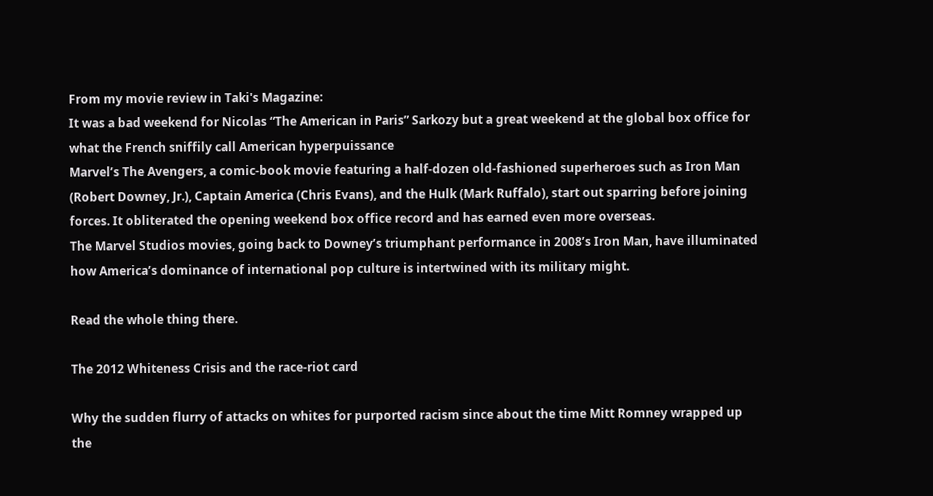From my movie review in Taki's Magazine:
It was a bad weekend for Nicolas “The American in Paris” Sarkozy but a great weekend at the global box office for what the French sniffily call American hyperpuissance
Marvel’s The Avengers, a comic-book movie featuring a half-dozen old-fashioned superheroes such as Iron Man (Robert Downey, Jr.), Captain America (Chris Evans), and the Hulk (Mark Ruffalo), start out sparring before joining forces. It obliterated the opening weekend box office record and has earned even more overseas.
The Marvel Studios movies, going back to Downey’s triumphant performance in 2008’s Iron Man, have illuminated how America’s dominance of international pop culture is intertwined with its military might.

Read the whole thing there.

The 2012 Whiteness Crisis and the race-riot card

Why the sudden flurry of attacks on whites for purported racism since about the time Mitt Romney wrapped up the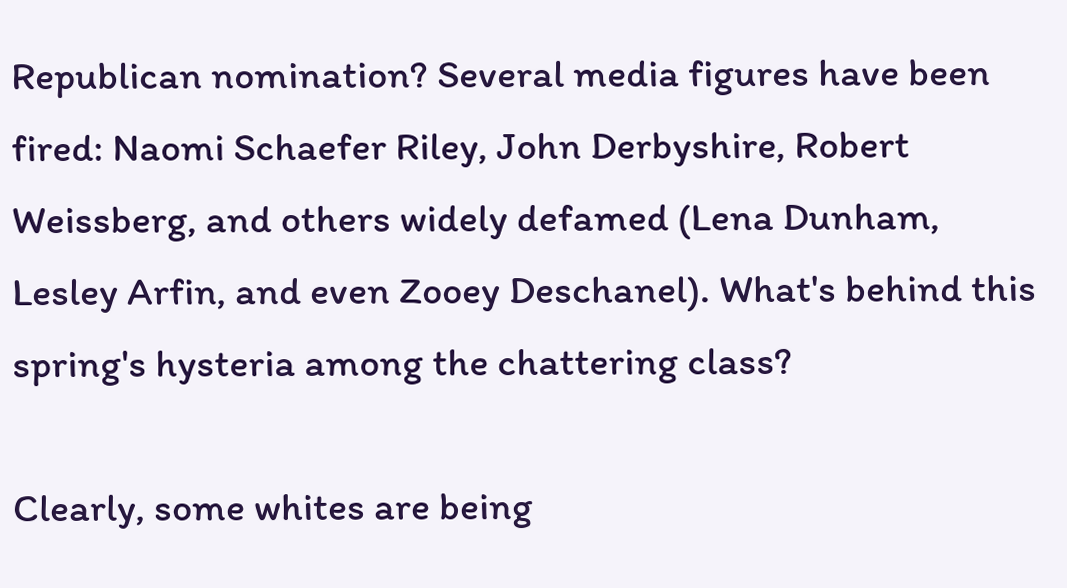Republican nomination? Several media figures have been fired: Naomi Schaefer Riley, John Derbyshire, Robert Weissberg, and others widely defamed (Lena Dunham, Lesley Arfin, and even Zooey Deschanel). What's behind this spring's hysteria among the chattering class?

Clearly, some whites are being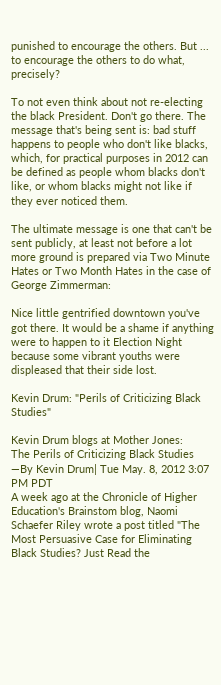punished to encourage the others. But ... to encourage the others to do what, precisely?

To not even think about not re-electing the black President. Don't go there. The message that's being sent is: bad stuff happens to people who don't like blacks, which, for practical purposes in 2012 can be defined as people whom blacks don't like, or whom blacks might not like if they ever noticed them.

The ultimate message is one that can't be sent publicly, at least not before a lot more ground is prepared via Two Minute Hates or Two Month Hates in the case of George Zimmerman:

Nice little gentrified downtown you've got there. It would be a shame if anything were to happen to it Election Night because some vibrant youths were displeased that their side lost.

Kevin Drum: "Perils of Criticizing Black Studies"

Kevin Drum blogs at Mother Jones:
The Perils of Criticizing Black Studies
—By Kevin Drum| Tue May. 8, 2012 3:07 PM PDT
A week ago at the Chronicle of Higher Education's Brainstom blog, Naomi Schaefer Riley wrote a post titled "The Most Persuasive Case for Eliminating Black Studies? Just Read the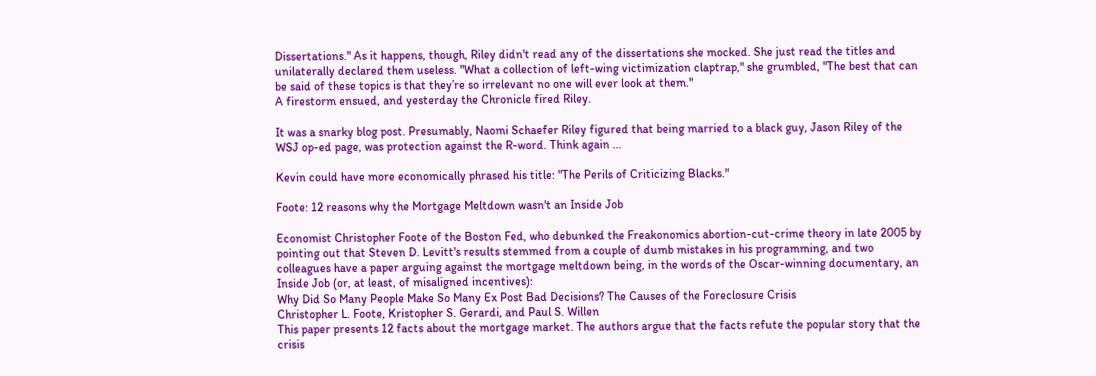Dissertations." As it happens, though, Riley didn't read any of the dissertations she mocked. She just read the titles and unilaterally declared them useless. "What a collection of left-wing victimization claptrap," she grumbled, "The best that can be said of these topics is that they’re so irrelevant no one will ever look at them."
A firestorm ensued, and yesterday the Chronicle fired Riley.

It was a snarky blog post. Presumably, Naomi Schaefer Riley figured that being married to a black guy, Jason Riley of the WSJ op-ed page, was protection against the R-word. Think again ...

Kevin could have more economically phrased his title: "The Perils of Criticizing Blacks."

Foote: 12 reasons why the Mortgage Meltdown wasn't an Inside Job

Economist Christopher Foote of the Boston Fed, who debunked the Freakonomics abortion-cut-crime theory in late 2005 by pointing out that Steven D. Levitt's results stemmed from a couple of dumb mistakes in his programming, and two colleagues have a paper arguing against the mortgage meltdown being, in the words of the Oscar-winning documentary, an Inside Job (or, at least, of misaligned incentives):
Why Did So Many People Make So Many Ex Post Bad Decisions? The Causes of the Foreclosure Crisis
Christopher L. Foote, Kristopher S. Gerardi, and Paul S. Willen
This paper presents 12 facts about the mortgage market. The authors argue that the facts refute the popular story that the crisis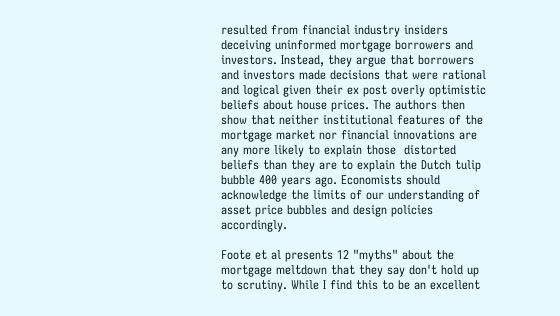resulted from financial industry insiders deceiving uninformed mortgage borrowers and investors. Instead, they argue that borrowers and investors made decisions that were rational and logical given their ex post overly optimistic beliefs about house prices. The authors then show that neither institutional features of the mortgage market nor financial innovations are any more likely to explain those  distorted  beliefs than they are to explain the Dutch tulip bubble 400 years ago. Economists should acknowledge the limits of our understanding of asset price bubbles and design policies accordingly.

Foote et al presents 12 "myths" about the mortgage meltdown that they say don't hold up to scrutiny. While I find this to be an excellent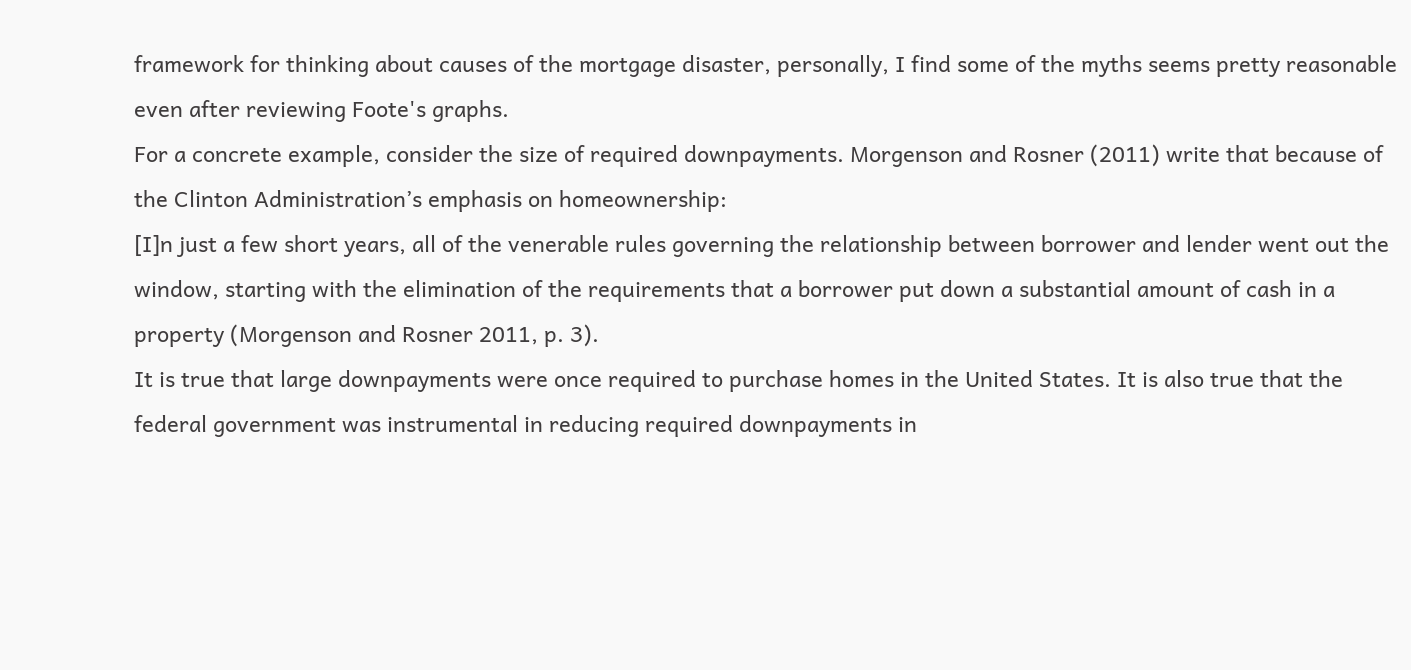framework for thinking about causes of the mortgage disaster, personally, I find some of the myths seems pretty reasonable even after reviewing Foote's graphs.
For a concrete example, consider the size of required downpayments. Morgenson and Rosner (2011) write that because of the Clinton Administration’s emphasis on homeownership:
[I]n just a few short years, all of the venerable rules governing the relationship between borrower and lender went out the window, starting with the elimination of the requirements that a borrower put down a substantial amount of cash in a property (Morgenson and Rosner 2011, p. 3).
It is true that large downpayments were once required to purchase homes in the United States. It is also true that the federal government was instrumental in reducing required downpayments in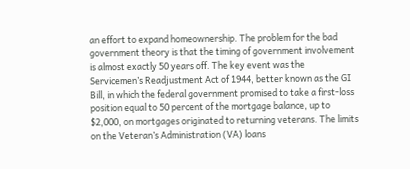an effort to expand homeownership. The problem for the bad government theory is that the timing of government involvement is almost exactly 50 years off. The key event was the Servicemen’s Readjustment Act of 1944, better known as the GI Bill, in which the federal government promised to take a first-loss position equal to 50 percent of the mortgage balance, up to $2,000, on mortgages originated to returning veterans. The limits on the Veteran’s Administration (VA) loans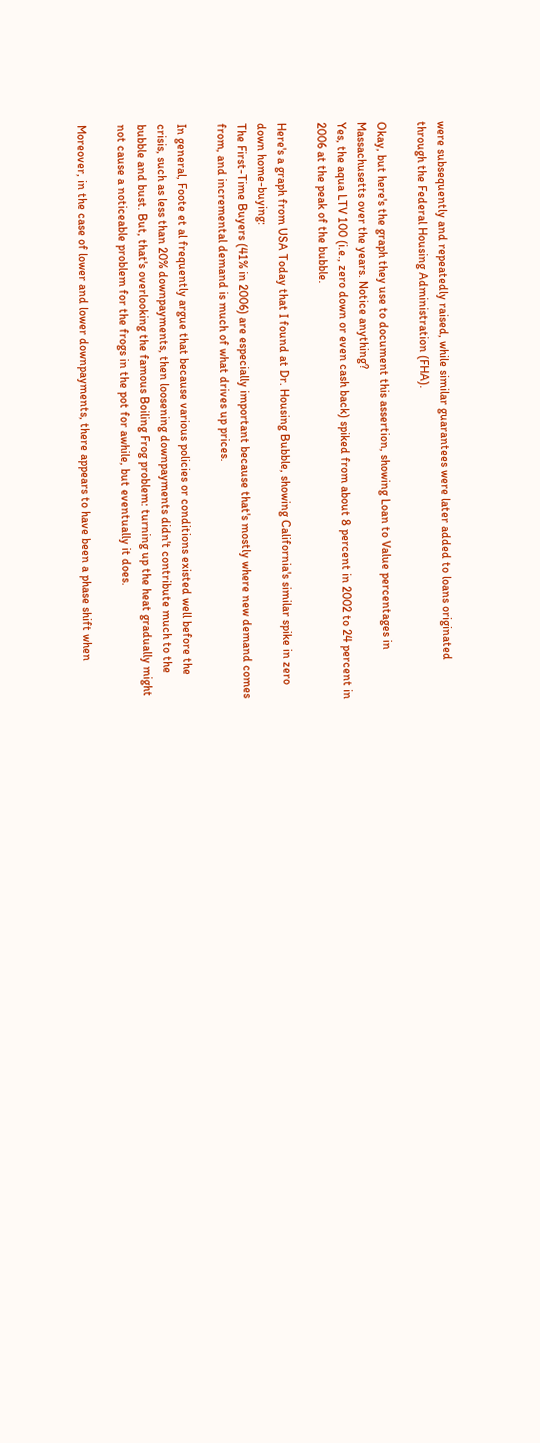were subsequently and repeatedly raised, while similar guarantees were later added to loans originated through the Federal Housing Administration (FHA).

Okay, but here's the graph they use to document this assertion, showing Loan to Value percentages in Massachusetts over the years. Notice anything?
Yes, the aqua LTV 100 (i.e., zero down or even cash back) spiked from about 8 percent in 2002 to 24 percent in 2006 at the peak of the bubble.

Here's a graph from USA Today that I found at Dr. Housing Bubble, showing California's similar spike in zero down home-buying:
The First-Time Buyers (41% in 2006) are especially important because that's mostly where new demand comes from, and incremental demand is much of what drives up prices.

In general, Foote et al frequently argue that because various policies or conditions existed well before the crisis, such as less than 20% downpayments, then loosening downpayments didn't contribute much to the bubble and bust. But, that's overlooking the famous Boiling Frog problem: turning up the heat gradually might not cause a noticeable problem for the frogs in the pot for awhile, but eventually it does.

Moreover, in the case of lower and lower downpayments, there appears to have been a phase shift when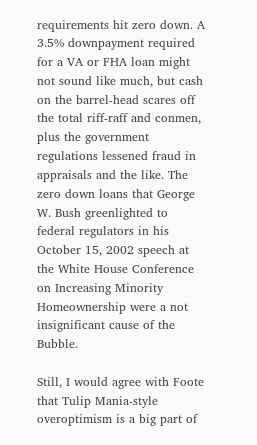requirements hit zero down. A 3.5% downpayment required for a VA or FHA loan might not sound like much, but cash on the barrel-head scares off the total riff-raff and conmen, plus the government regulations lessened fraud in appraisals and the like. The zero down loans that George W. Bush greenlighted to federal regulators in his October 15, 2002 speech at the White House Conference on Increasing Minority Homeownership were a not insignificant cause of the Bubble.

Still, I would agree with Foote that Tulip Mania-style overoptimism is a big part of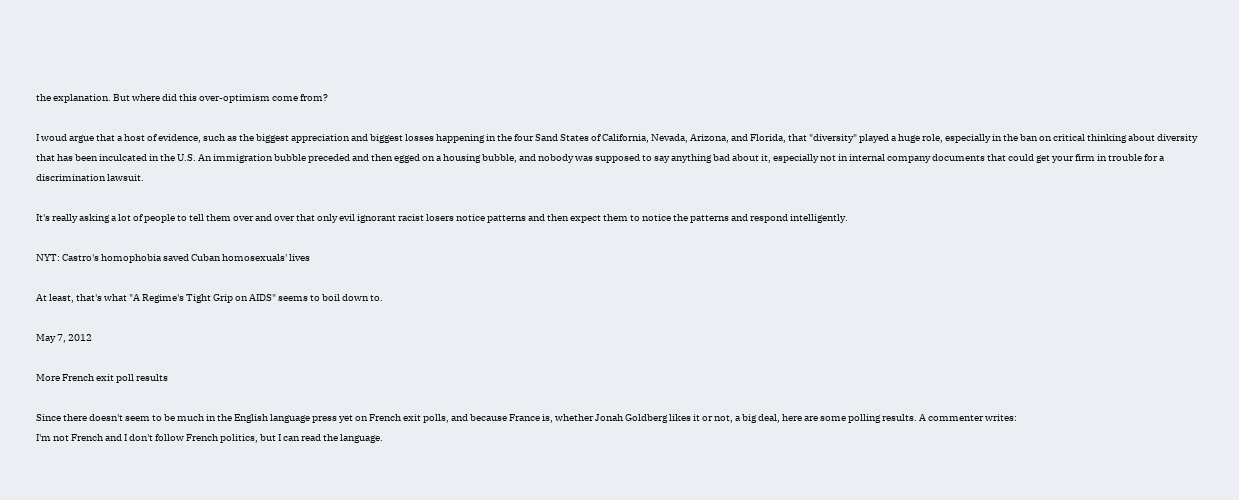the explanation. But where did this over-optimism come from?

I woud argue that a host of evidence, such as the biggest appreciation and biggest losses happening in the four Sand States of California, Nevada, Arizona, and Florida, that "diversity" played a huge role, especially in the ban on critical thinking about diversity that has been inculcated in the U.S. An immigration bubble preceded and then egged on a housing bubble, and nobody was supposed to say anything bad about it, especially not in internal company documents that could get your firm in trouble for a discrimination lawsuit.

It's really asking a lot of people to tell them over and over that only evil ignorant racist losers notice patterns and then expect them to notice the patterns and respond intelligently.

NYT: Castro's homophobia saved Cuban homosexuals' lives

At least, that's what "A Regime's Tight Grip on AIDS" seems to boil down to.

May 7, 2012

More French exit poll results

Since there doesn't seem to be much in the English language press yet on French exit polls, and because France is, whether Jonah Goldberg likes it or not, a big deal, here are some polling results. A commenter writes:
I'm not French and I don't follow French politics, but I can read the language.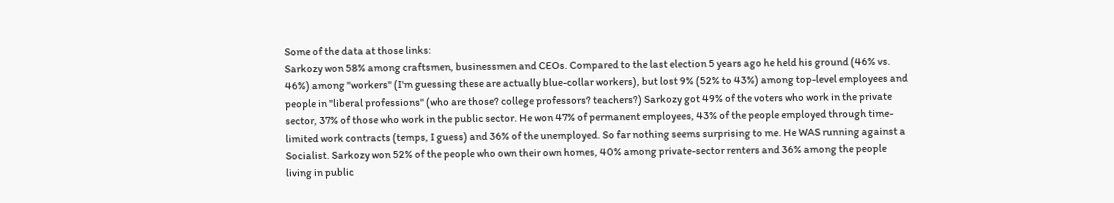Some of the data at those links:
Sarkozy won 58% among craftsmen, businessmen and CEOs. Compared to the last election 5 years ago he held his ground (46% vs. 46%) among "workers" (I'm guessing these are actually blue-collar workers), but lost 9% (52% to 43%) among top-level employees and people in "liberal professions" (who are those? college professors? teachers?) Sarkozy got 49% of the voters who work in the private sector, 37% of those who work in the public sector. He won 47% of permanent employees, 43% of the people employed through time-limited work contracts (temps, I guess) and 36% of the unemployed. So far nothing seems surprising to me. He WAS running against a Socialist. Sarkozy won 52% of the people who own their own homes, 40% among private-sector renters and 36% among the people living in public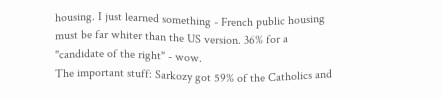housing. I just learned something - French public housing must be far whiter than the US version. 36% for a "candidate of the right" - wow.
The important stuff: Sarkozy got 59% of the Catholics and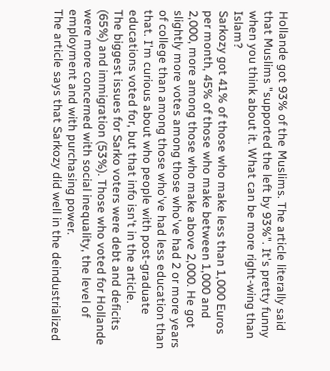Hollande got 93% of the Muslims. The article literally said that Muslims "supported the left by 93%". It's pretty funny when you think about it. What can be more right-wing than Islam?
Sarkozy got 41% of those who make less than 1,000 Euros per month, 45% of those who make between 1,000 and 2,000, more among those who make above 2,000. He got slightly more votes among those who've had 2 or more years of college than among those who've had less education than that. I'm curious about who people with post-graduate educations voted for, but that info isn't in the article.
The biggest issues for Sarko voters were debt and deficits (65%) and immigration (53%). Those who voted for Hollande were more concerned with social inequality, the level of employment and with purchasing power.
The article says that Sarkozy did well in the deindustrialized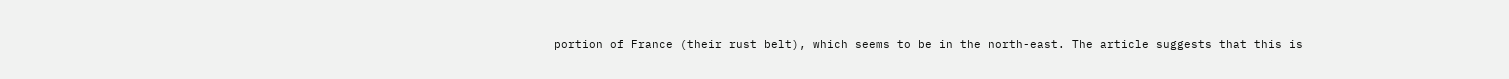portion of France (their rust belt), which seems to be in the north-east. The article suggests that this is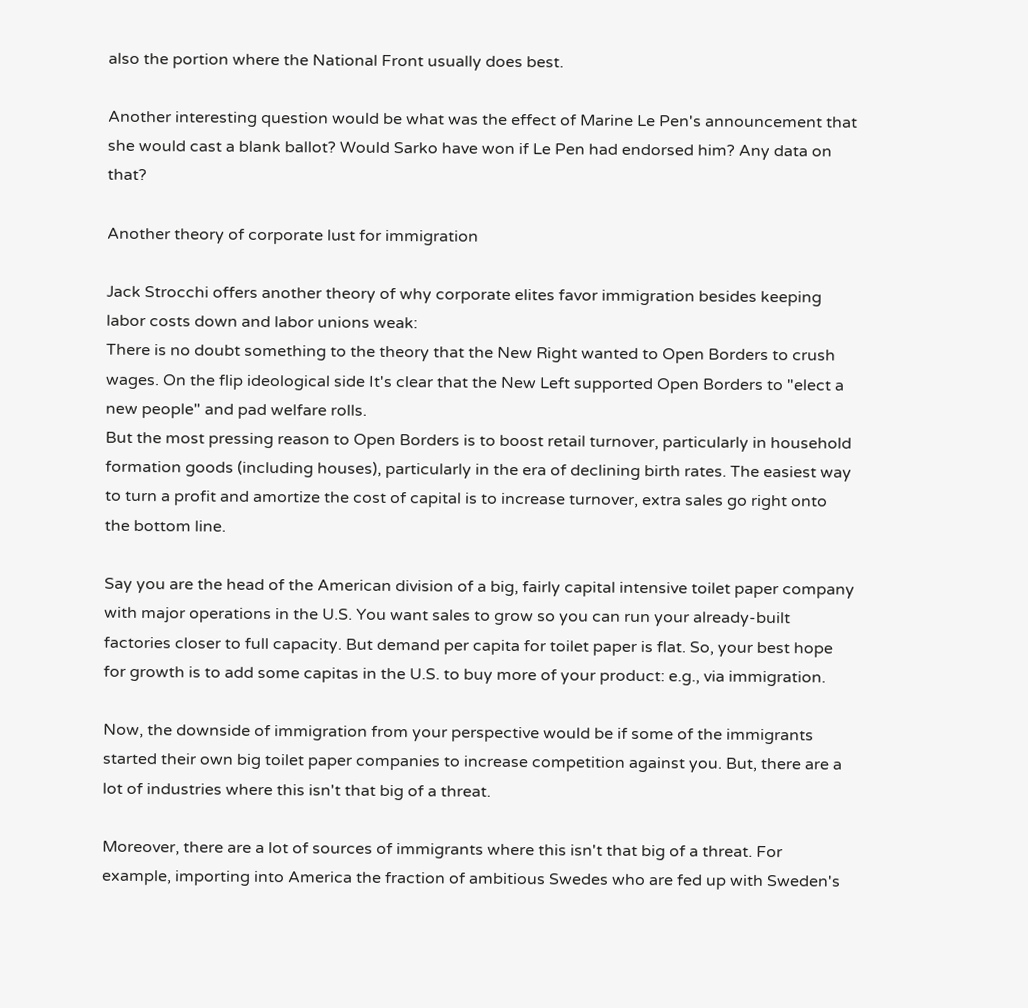also the portion where the National Front usually does best.

Another interesting question would be what was the effect of Marine Le Pen's announcement that she would cast a blank ballot? Would Sarko have won if Le Pen had endorsed him? Any data on that?

Another theory of corporate lust for immigration

Jack Strocchi offers another theory of why corporate elites favor immigration besides keeping labor costs down and labor unions weak:
There is no doubt something to the theory that the New Right wanted to Open Borders to crush wages. On the flip ideological side It's clear that the New Left supported Open Borders to "elect a new people" and pad welfare rolls.
But the most pressing reason to Open Borders is to boost retail turnover, particularly in household formation goods (including houses), particularly in the era of declining birth rates. The easiest way to turn a profit and amortize the cost of capital is to increase turnover, extra sales go right onto the bottom line.

Say you are the head of the American division of a big, fairly capital intensive toilet paper company with major operations in the U.S. You want sales to grow so you can run your already-built factories closer to full capacity. But demand per capita for toilet paper is flat. So, your best hope for growth is to add some capitas in the U.S. to buy more of your product: e.g., via immigration.

Now, the downside of immigration from your perspective would be if some of the immigrants started their own big toilet paper companies to increase competition against you. But, there are a lot of industries where this isn't that big of a threat.

Moreover, there are a lot of sources of immigrants where this isn't that big of a threat. For example, importing into America the fraction of ambitious Swedes who are fed up with Sweden's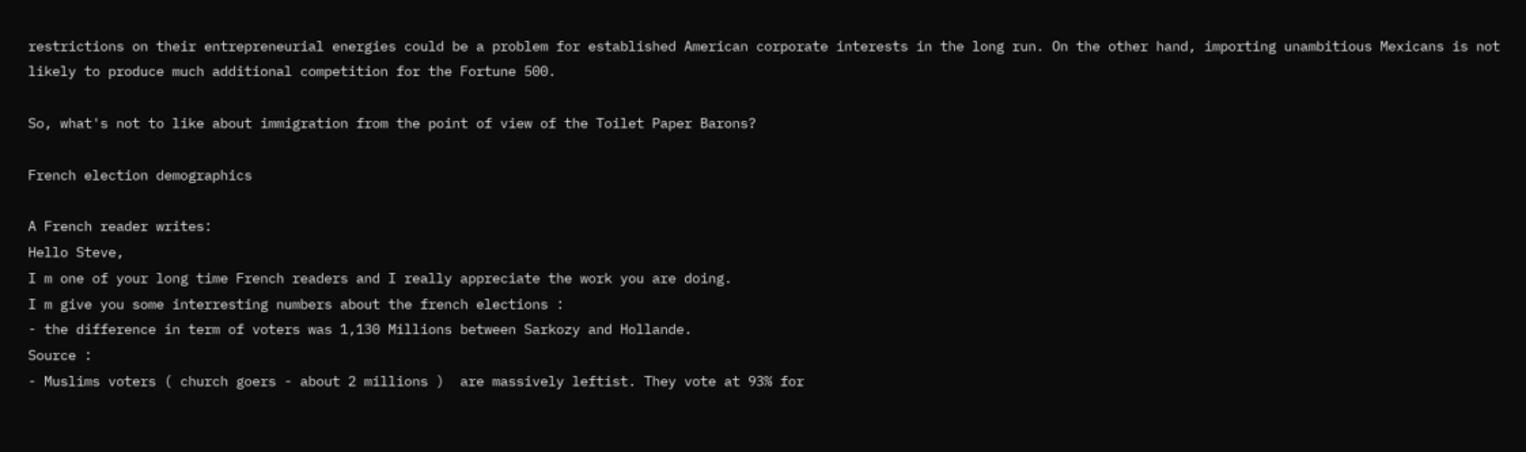restrictions on their entrepreneurial energies could be a problem for established American corporate interests in the long run. On the other hand, importing unambitious Mexicans is not likely to produce much additional competition for the Fortune 500.

So, what's not to like about immigration from the point of view of the Toilet Paper Barons?

French election demographics

A French reader writes:
Hello Steve,
I m one of your long time French readers and I really appreciate the work you are doing.
I m give you some interresting numbers about the french elections :
- the difference in term of voters was 1,130 Millions between Sarkozy and Hollande.
Source :
- Muslims voters ( church goers - about 2 millions )  are massively leftist. They vote at 93% for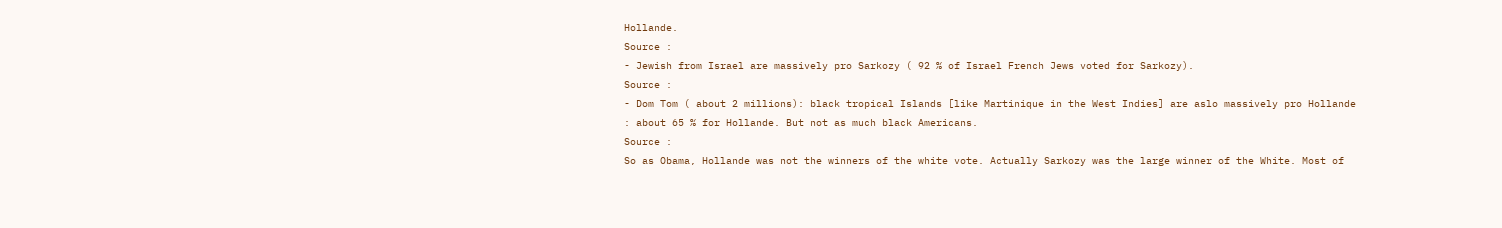Hollande.
Source :
- Jewish from Israel are massively pro Sarkozy ( 92 % of Israel French Jews voted for Sarkozy).
Source :
- Dom Tom ( about 2 millions): black tropical Islands [like Martinique in the West Indies] are aslo massively pro Hollande : about 65 % for Hollande. But not as much black Americans.
Source :
So as Obama, Hollande was not the winners of the white vote. Actually Sarkozy was the large winner of the White. Most of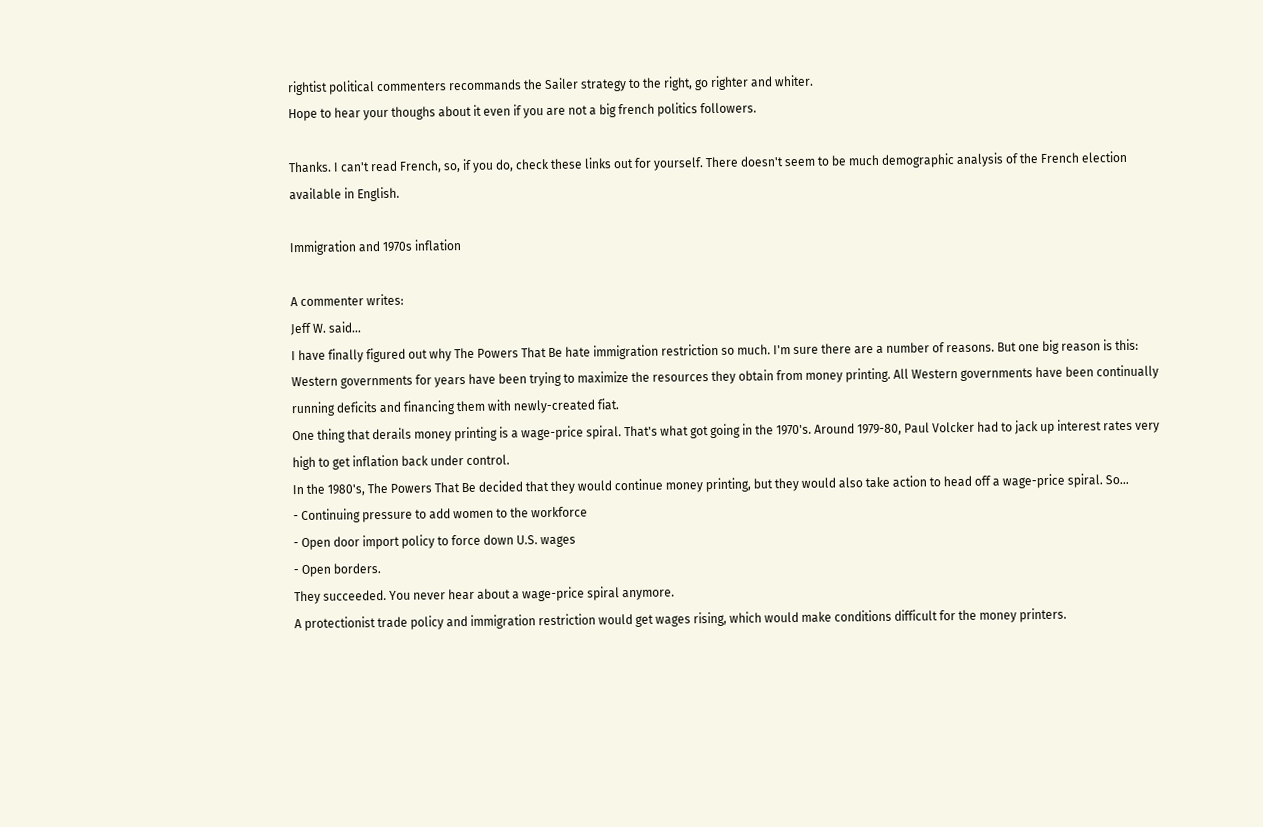rightist political commenters recommands the Sailer strategy to the right, go righter and whiter.
Hope to hear your thoughs about it even if you are not a big french politics followers.

Thanks. I can't read French, so, if you do, check these links out for yourself. There doesn't seem to be much demographic analysis of the French election available in English.

Immigration and 1970s inflation

A commenter writes:
Jeff W. said...
I have finally figured out why The Powers That Be hate immigration restriction so much. I'm sure there are a number of reasons. But one big reason is this:
Western governments for years have been trying to maximize the resources they obtain from money printing. All Western governments have been continually running deficits and financing them with newly-created fiat.
One thing that derails money printing is a wage-price spiral. That's what got going in the 1970's. Around 1979-80, Paul Volcker had to jack up interest rates very high to get inflation back under control.
In the 1980's, The Powers That Be decided that they would continue money printing, but they would also take action to head off a wage-price spiral. So...
- Continuing pressure to add women to the workforce
- Open door import policy to force down U.S. wages
- Open borders.
They succeeded. You never hear about a wage-price spiral anymore.
A protectionist trade policy and immigration restriction would get wages rising, which would make conditions difficult for the money printers.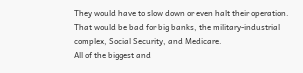They would have to slow down or even halt their operation. That would be bad for big banks, the military-industrial complex, Social Security, and Medicare.
All of the biggest and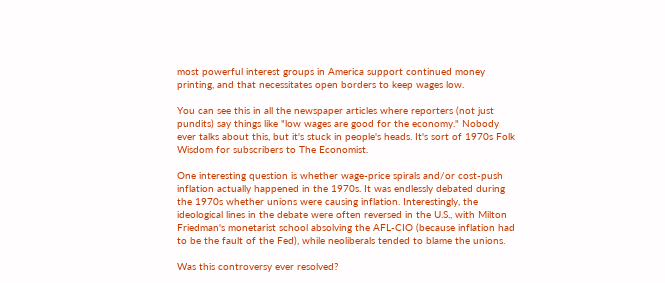most powerful interest groups in America support continued money printing, and that necessitates open borders to keep wages low.

You can see this in all the newspaper articles where reporters (not just pundits) say things like "low wages are good for the economy." Nobody ever talks about this, but it's stuck in people's heads. It's sort of 1970s Folk Wisdom for subscribers to The Economist.

One interesting question is whether wage-price spirals and/or cost-push inflation actually happened in the 1970s. It was endlessly debated during the 1970s whether unions were causing inflation. Interestingly, the ideological lines in the debate were often reversed in the U.S., with Milton Friedman's monetarist school absolving the AFL-CIO (because inflation had to be the fault of the Fed), while neoliberals tended to blame the unions.

Was this controversy ever resolved?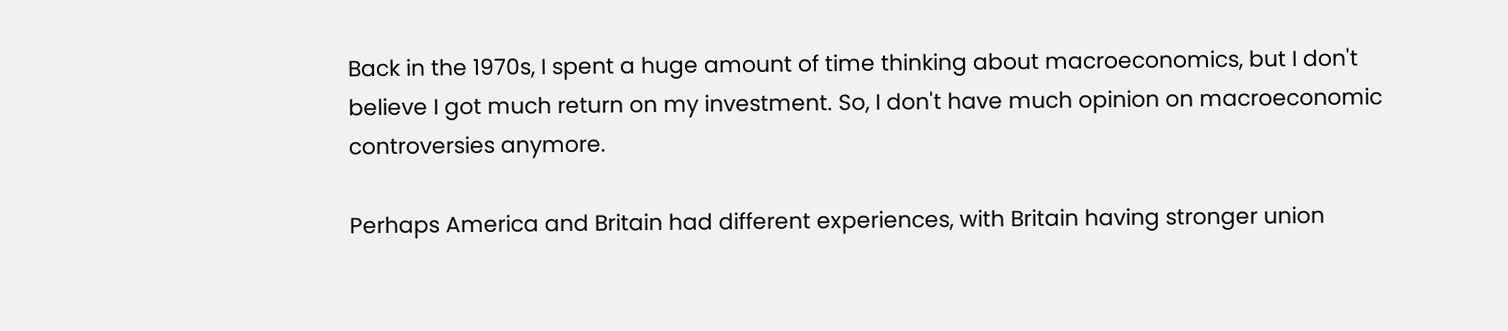Back in the 1970s, I spent a huge amount of time thinking about macroeconomics, but I don't believe I got much return on my investment. So, I don't have much opinion on macroeconomic controversies anymore.

Perhaps America and Britain had different experiences, with Britain having stronger union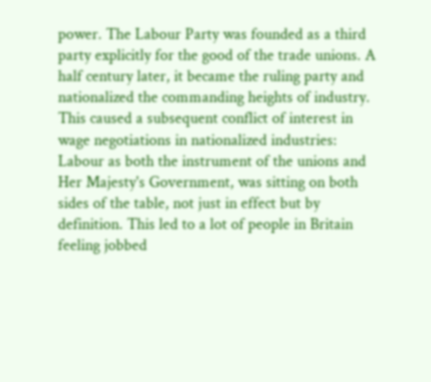power. The Labour Party was founded as a third party explicitly for the good of the trade unions. A half century later, it became the ruling party and nationalized the commanding heights of industry. This caused a subsequent conflict of interest in wage negotiations in nationalized industries: Labour as both the instrument of the unions and Her Majesty's Government, was sitting on both sides of the table, not just in effect but by definition. This led to a lot of people in Britain feeling jobbed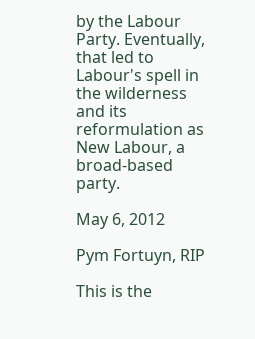by the Labour Party. Eventually, that led to Labour's spell in the wilderness and its reformulation as New Labour, a broad-based party.

May 6, 2012

Pym Fortuyn, RIP

This is the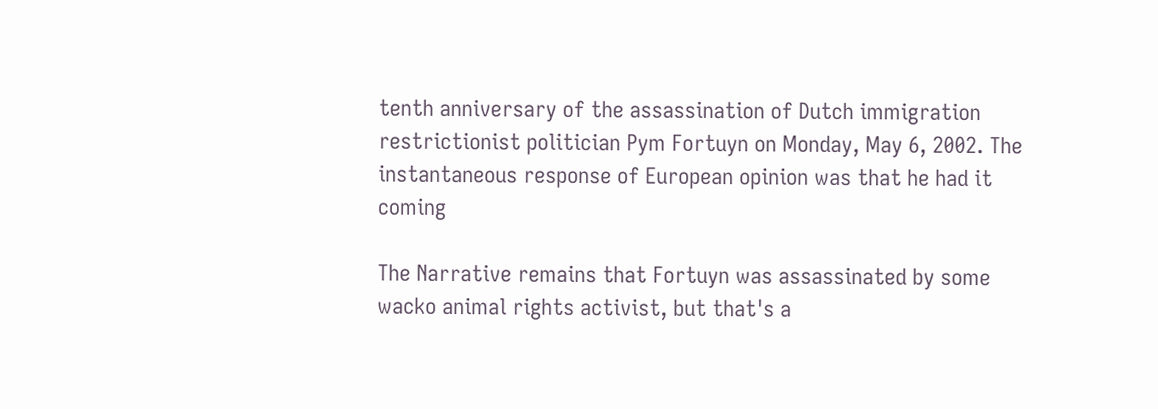tenth anniversary of the assassination of Dutch immigration restrictionist politician Pym Fortuyn on Monday, May 6, 2002. The instantaneous response of European opinion was that he had it coming

The Narrative remains that Fortuyn was assassinated by some wacko animal rights activist, but that's a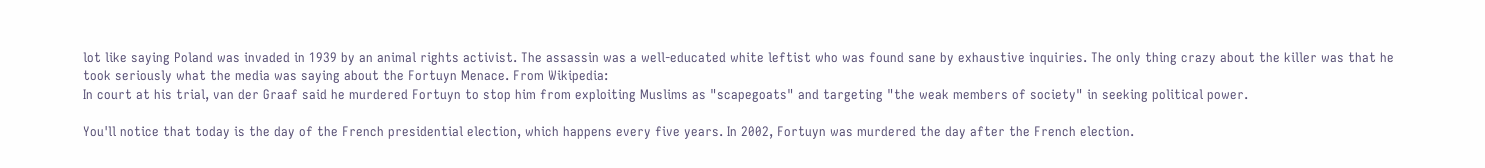lot like saying Poland was invaded in 1939 by an animal rights activist. The assassin was a well-educated white leftist who was found sane by exhaustive inquiries. The only thing crazy about the killer was that he took seriously what the media was saying about the Fortuyn Menace. From Wikipedia:
In court at his trial, van der Graaf said he murdered Fortuyn to stop him from exploiting Muslims as "scapegoats" and targeting "the weak members of society" in seeking political power.

You'll notice that today is the day of the French presidential election, which happens every five years. In 2002, Fortuyn was murdered the day after the French election.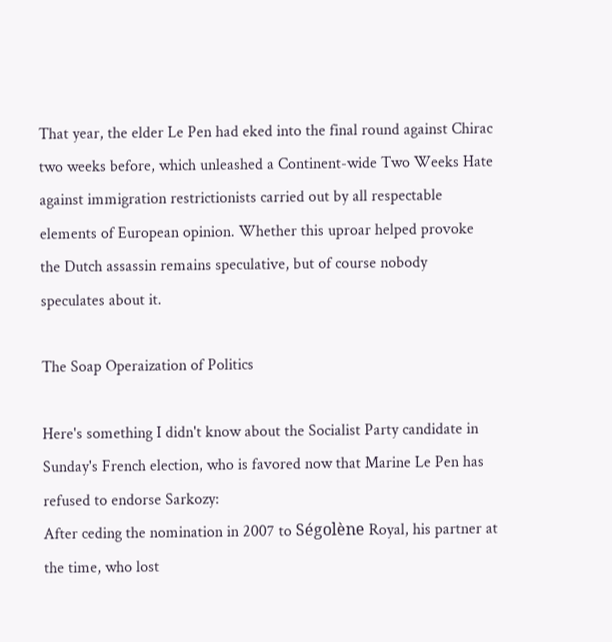That year, the elder Le Pen had eked into the final round against Chirac two weeks before, which unleashed a Continent-wide Two Weeks Hate against immigration restrictionists carried out by all respectable elements of European opinion. Whether this uproar helped provoke the Dutch assassin remains speculative, but of course nobody speculates about it.

The Soap Operaization of Politics

Here's something I didn't know about the Socialist Party candidate in Sunday's French election, who is favored now that Marine Le Pen has refused to endorse Sarkozy:
After ceding the nomination in 2007 to Ségolène Royal, his partner at the time, who lost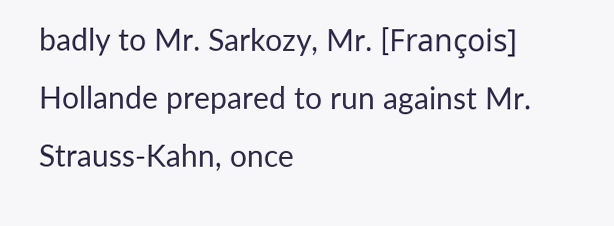badly to Mr. Sarkozy, Mr. [François] Hollande prepared to run against Mr. Strauss-Kahn, once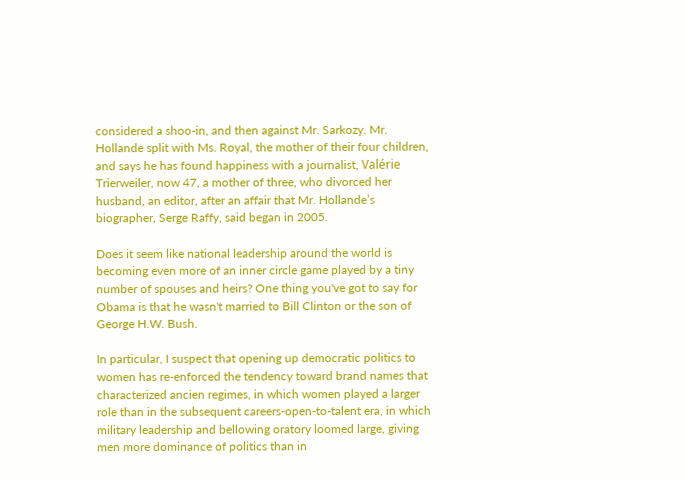considered a shoo-in, and then against Mr. Sarkozy. Mr. Hollande split with Ms. Royal, the mother of their four children, and says he has found happiness with a journalist, Valérie Trierweiler, now 47, a mother of three, who divorced her husband, an editor, after an affair that Mr. Hollande’s biographer, Serge Raffy, said began in 2005.

Does it seem like national leadership around the world is becoming even more of an inner circle game played by a tiny number of spouses and heirs? One thing you've got to say for Obama is that he wasn't married to Bill Clinton or the son of George H.W. Bush.

In particular, I suspect that opening up democratic politics to women has re-enforced the tendency toward brand names that characterized ancien regimes, in which women played a larger role than in the subsequent careers-open-to-talent era, in which military leadership and bellowing oratory loomed large, giving men more dominance of politics than in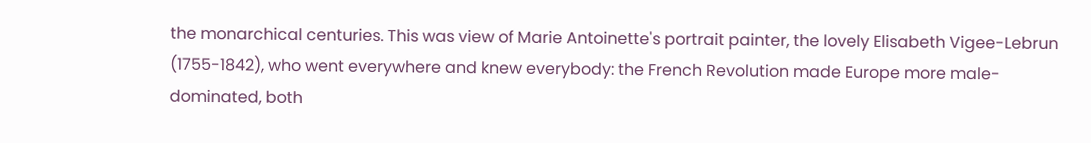the monarchical centuries. This was view of Marie Antoinette's portrait painter, the lovely Elisabeth Vigee-Lebrun (1755-1842), who went everywhere and knew everybody: the French Revolution made Europe more male-dominated, both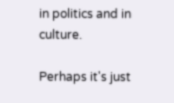in politics and in culture.

Perhaps it's just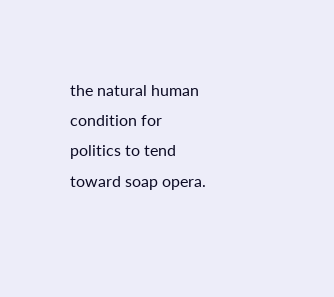the natural human condition for politics to tend toward soap opera.